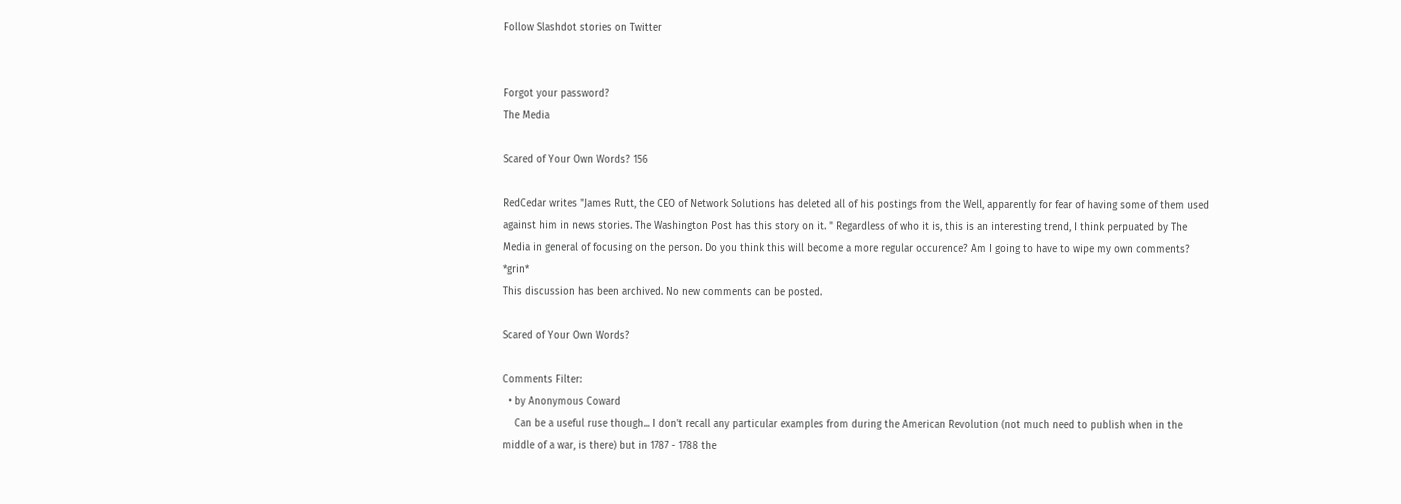Follow Slashdot stories on Twitter


Forgot your password?
The Media

Scared of Your Own Words? 156

RedCedar writes "James Rutt, the CEO of Network Solutions has deleted all of his postings from the Well, apparently for fear of having some of them used against him in news stories. The Washington Post has this story on it. " Regardless of who it is, this is an interesting trend, I think perpuated by The Media in general of focusing on the person. Do you think this will become a more regular occurence? Am I going to have to wipe my own comments? *grin*
This discussion has been archived. No new comments can be posted.

Scared of Your Own Words?

Comments Filter:
  • by Anonymous Coward
    Can be a useful ruse though... I don't recall any particular examples from during the American Revolution (not much need to publish when in the middle of a war, is there) but in 1787 - 1788 the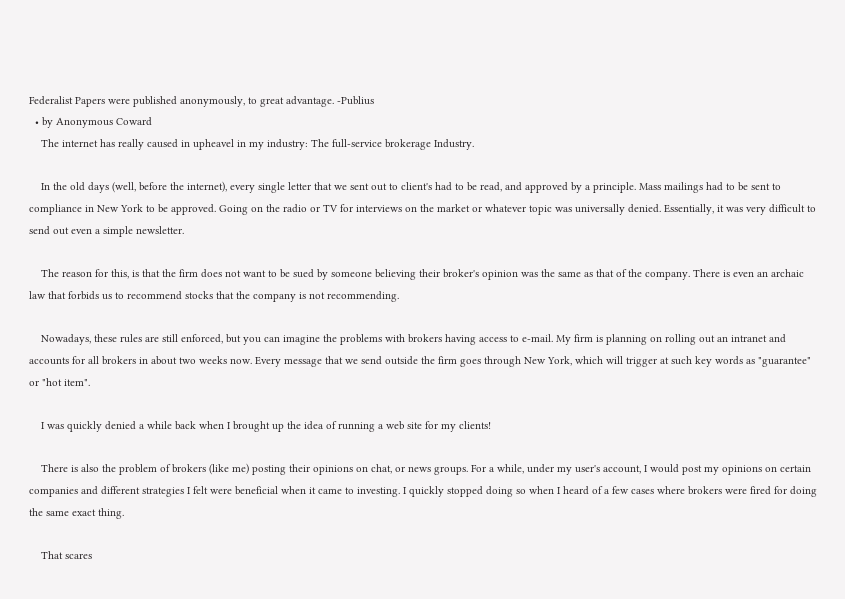Federalist Papers were published anonymously, to great advantage. -Publius
  • by Anonymous Coward
    The internet has really caused in upheavel in my industry: The full-service brokerage Industry.

    In the old days (well, before the internet), every single letter that we sent out to client's had to be read, and approved by a principle. Mass mailings had to be sent to compliance in New York to be approved. Going on the radio or TV for interviews on the market or whatever topic was universally denied. Essentially, it was very difficult to send out even a simple newsletter.

    The reason for this, is that the firm does not want to be sued by someone believing their broker's opinion was the same as that of the company. There is even an archaic law that forbids us to recommend stocks that the company is not recommending.

    Nowadays, these rules are still enforced, but you can imagine the problems with brokers having access to e-mail. My firm is planning on rolling out an intranet and accounts for all brokers in about two weeks now. Every message that we send outside the firm goes through New York, which will trigger at such key words as "guarantee" or "hot item".

    I was quickly denied a while back when I brought up the idea of running a web site for my clients!

    There is also the problem of brokers (like me) posting their opinions on chat, or news groups. For a while, under my user's account, I would post my opinions on certain companies and different strategies I felt were beneficial when it came to investing. I quickly stopped doing so when I heard of a few cases where brokers were fired for doing the same exact thing.

    That scares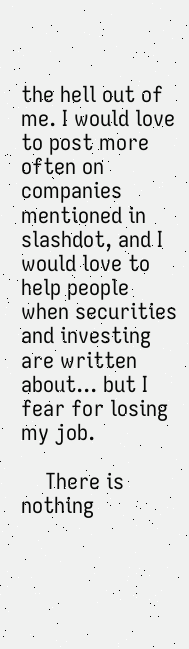the hell out of me. I would love to post more often on companies mentioned in slashdot, and I would love to help people when securities and investing are written about... but I fear for losing my job.

    There is nothing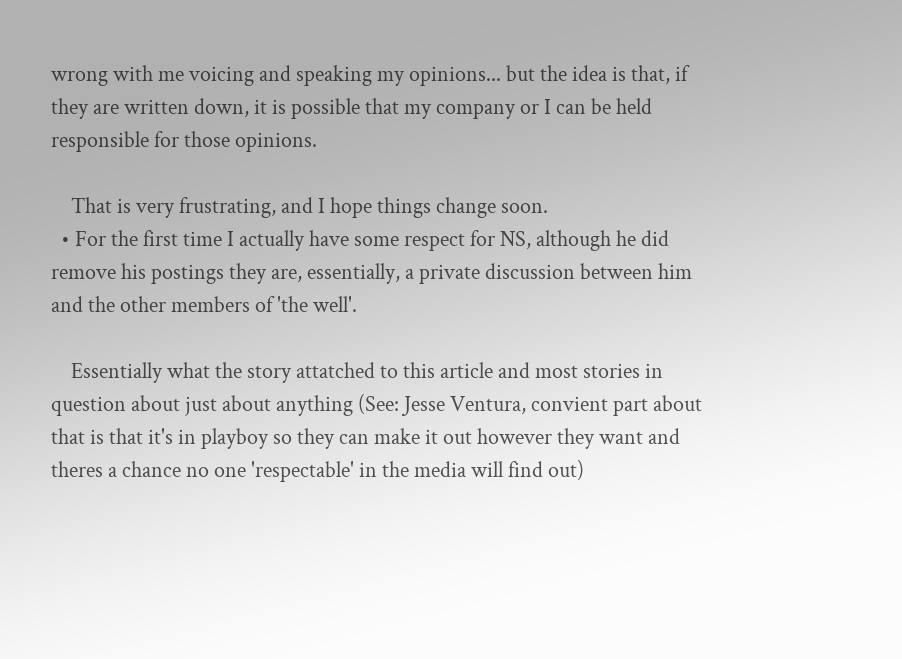wrong with me voicing and speaking my opinions... but the idea is that, if they are written down, it is possible that my company or I can be held responsible for those opinions.

    That is very frustrating, and I hope things change soon.
  • For the first time I actually have some respect for NS, although he did remove his postings they are, essentially, a private discussion between him and the other members of 'the well'.

    Essentially what the story attatched to this article and most stories in question about just about anything (See: Jesse Ventura, convient part about that is that it's in playboy so they can make it out however they want and theres a chance no one 'respectable' in the media will find out)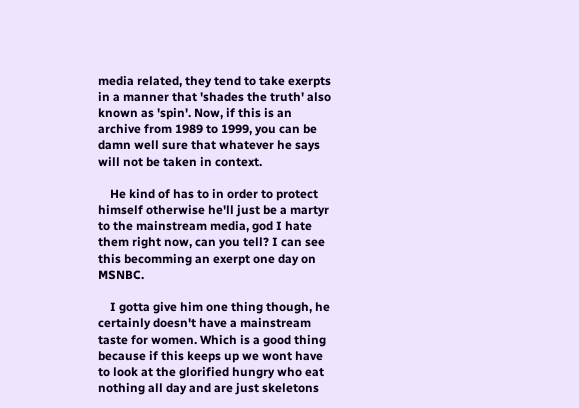media related, they tend to take exerpts in a manner that 'shades the truth' also known as 'spin'. Now, if this is an archive from 1989 to 1999, you can be damn well sure that whatever he says will not be taken in context.

    He kind of has to in order to protect himself otherwise he'll just be a martyr to the mainstream media, god I hate them right now, can you tell? I can see this becomming an exerpt one day on MSNBC.

    I gotta give him one thing though, he certainly doesn't have a mainstream taste for women. Which is a good thing because if this keeps up we wont have to look at the glorified hungry who eat nothing all day and are just skeletons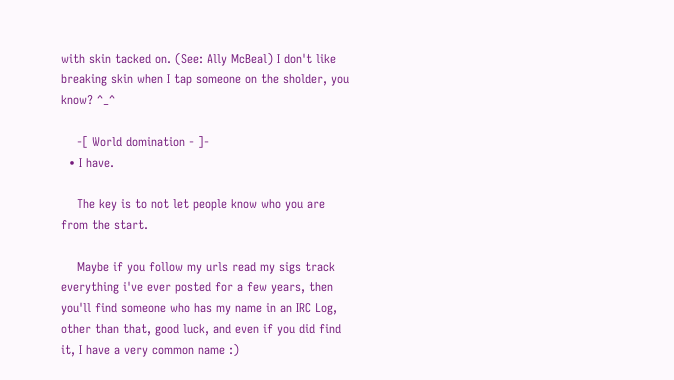with skin tacked on. (See: Ally McBeal) I don't like breaking skin when I tap someone on the sholder, you know? ^_^

    -[ World domination - ]-
  • I have.

    The key is to not let people know who you are from the start.

    Maybe if you follow my urls read my sigs track everything i've ever posted for a few years, then you'll find someone who has my name in an IRC Log, other than that, good luck, and even if you did find it, I have a very common name :)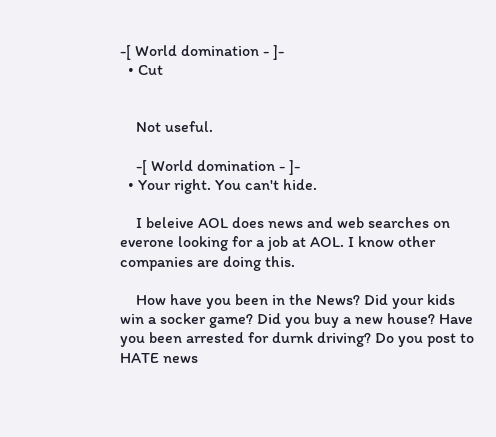-[ World domination - ]-
  • Cut


    Not useful.

    -[ World domination - ]-
  • Your right. You can't hide.

    I beleive AOL does news and web searches on everone looking for a job at AOL. I know other companies are doing this.

    How have you been in the News? Did your kids win a socker game? Did you buy a new house? Have you been arrested for durnk driving? Do you post to HATE news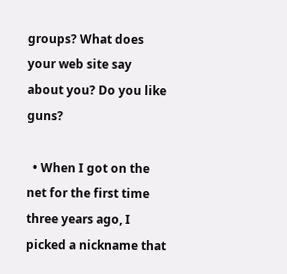groups? What does your web site say about you? Do you like guns?

  • When I got on the net for the first time three years ago, I picked a nickname that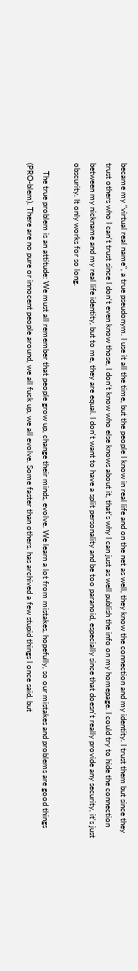became my "virtual real name", a true pseudonym. I use it all the time, but the people I know in real life and on the net as well, they know the connection and my identity. I trust them but since they trust others who I can't trust since I don't even know those, I don't know who else knows about it, that's why I can just as well publish the info on my homepage. I could try to hide the connection between my nickname and my real life identity, but to me, they are equal. I don't want to have a split personality and be too paranoid, especially since that doesn't really provide any security, it's just obscurity. It only works for so long.

    The true problem is an attitude: We must all remember that people grow up, change their minds, evolve. We learn a lot from mistakes, hopefully, so our mistakes and problems are good things (PRO-blem). There are no pure or innocent people around, we all fuck up, we all evolve. Some faster than others. has archived a few stupid things I once said, but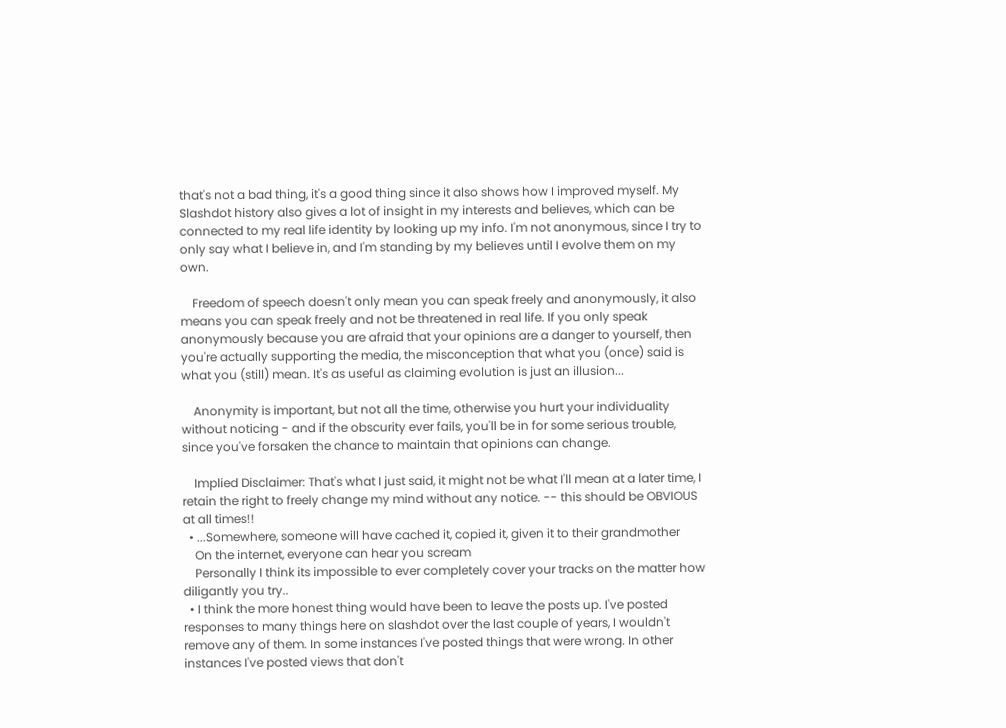that's not a bad thing, it's a good thing since it also shows how I improved myself. My Slashdot history also gives a lot of insight in my interests and believes, which can be connected to my real life identity by looking up my info. I'm not anonymous, since I try to only say what I believe in, and I'm standing by my believes until I evolve them on my own.

    Freedom of speech doesn't only mean you can speak freely and anonymously, it also means you can speak freely and not be threatened in real life. If you only speak anonymously because you are afraid that your opinions are a danger to yourself, then you're actually supporting the media, the misconception that what you (once) said is what you (still) mean. It's as useful as claiming evolution is just an illusion...

    Anonymity is important, but not all the time, otherwise you hurt your individuality without noticing - and if the obscurity ever fails, you'll be in for some serious trouble, since you've forsaken the chance to maintain that opinions can change.

    Implied Disclaimer: That's what I just said, it might not be what I'll mean at a later time, I retain the right to freely change my mind without any notice. -- this should be OBVIOUS at all times!!
  • ...Somewhere, someone will have cached it, copied it, given it to their grandmother
    On the internet, everyone can hear you scream
    Personally I think its impossible to ever completely cover your tracks on the matter how diligantly you try..
  • I think the more honest thing would have been to leave the posts up. I've posted responses to many things here on slashdot over the last couple of years, I wouldn't remove any of them. In some instances I've posted things that were wrong. In other instances I've posted views that don't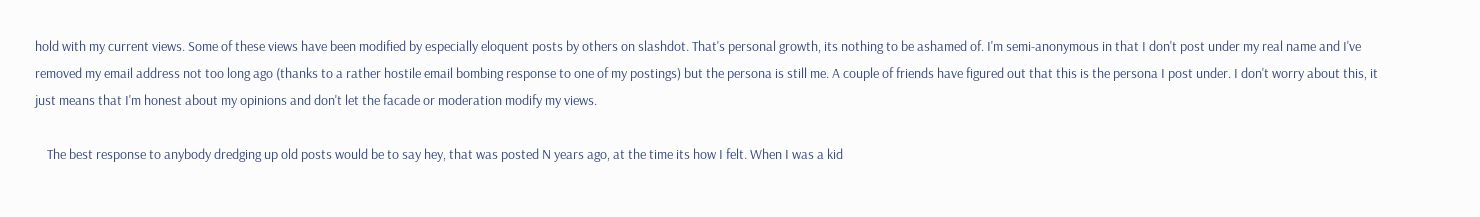hold with my current views. Some of these views have been modified by especially eloquent posts by others on slashdot. That's personal growth, its nothing to be ashamed of. I'm semi-anonymous in that I don't post under my real name and I've removed my email address not too long ago (thanks to a rather hostile email bombing response to one of my postings) but the persona is still me. A couple of friends have figured out that this is the persona I post under. I don't worry about this, it just means that I'm honest about my opinions and don't let the facade or moderation modify my views.

    The best response to anybody dredging up old posts would be to say hey, that was posted N years ago, at the time its how I felt. When I was a kid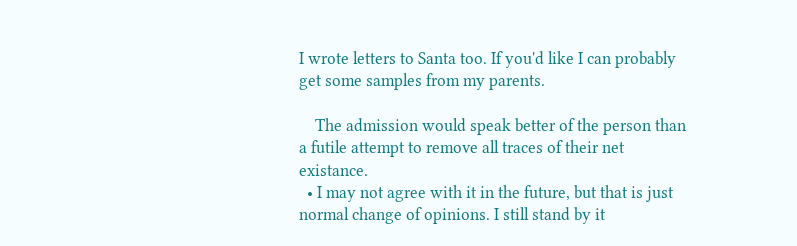I wrote letters to Santa too. If you'd like I can probably get some samples from my parents.

    The admission would speak better of the person than a futile attempt to remove all traces of their net existance.
  • I may not agree with it in the future, but that is just normal change of opinions. I still stand by it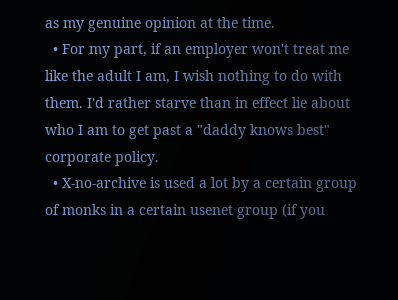as my genuine opinion at the time.
  • For my part, if an employer won't treat me like the adult I am, I wish nothing to do with them. I'd rather starve than in effect lie about who I am to get past a "daddy knows best" corporate policy.
  • X-no-archive is used a lot by a certain group of monks in a certain usenet group (if you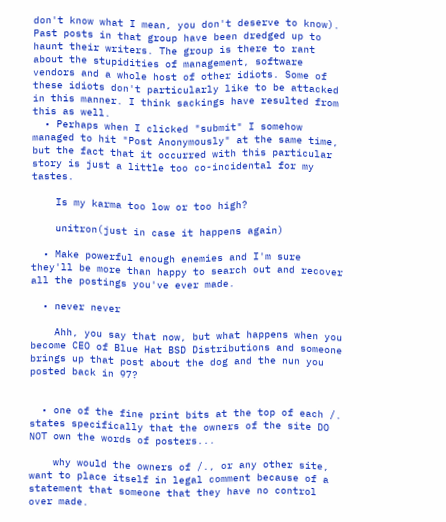don't know what I mean, you don't deserve to know). Past posts in that group have been dredged up to haunt their writers. The group is there to rant about the stupidities of management, software vendors and a whole host of other idiots. Some of these idiots don't particularly like to be attacked in this manner. I think sackings have resulted from this as well.
  • Perhaps when I clicked "submit" I somehow managed to hit "Post Anonymously" at the same time, but the fact that it occurred with this particular story is just a little too co-incidental for my tastes.

    Is my karma too low or too high?

    unitron(just in case it happens again)

  • Make powerful enough enemies and I'm sure they'll be more than happy to search out and recover all the postings you've ever made.

  • never never

    Ahh, you say that now, but what happens when you become CEO of Blue Hat BSD Distributions and someone brings up that post about the dog and the nun you posted back in 97?


  • one of the fine print bits at the top of each /. states specifically that the owners of the site DO NOT own the words of posters...

    why would the owners of /., or any other site, want to place itself in legal comment because of a statement that someone that they have no control over made.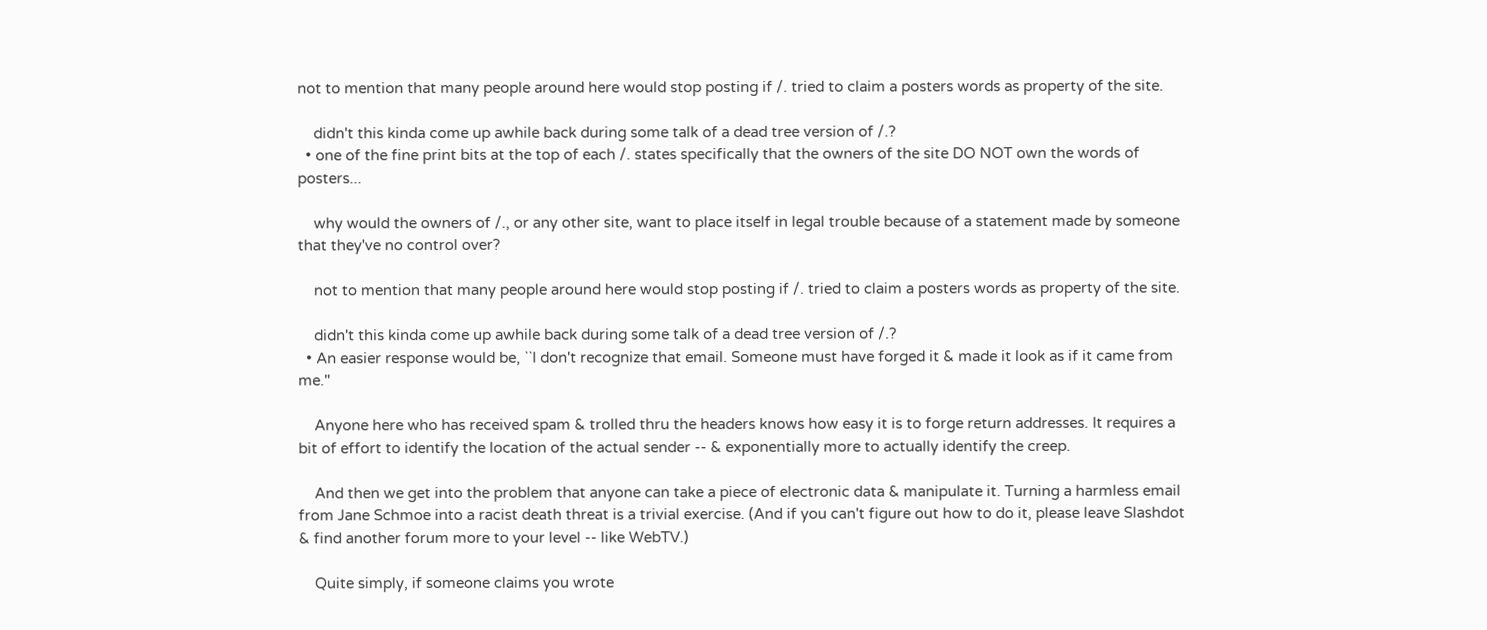not to mention that many people around here would stop posting if /. tried to claim a posters words as property of the site.

    didn't this kinda come up awhile back during some talk of a dead tree version of /.?
  • one of the fine print bits at the top of each /. states specifically that the owners of the site DO NOT own the words of posters...

    why would the owners of /., or any other site, want to place itself in legal trouble because of a statement made by someone that they've no control over?

    not to mention that many people around here would stop posting if /. tried to claim a posters words as property of the site.

    didn't this kinda come up awhile back during some talk of a dead tree version of /.?
  • An easier response would be, ``I don't recognize that email. Someone must have forged it & made it look as if it came from me."

    Anyone here who has received spam & trolled thru the headers knows how easy it is to forge return addresses. It requires a bit of effort to identify the location of the actual sender -- & exponentially more to actually identify the creep.

    And then we get into the problem that anyone can take a piece of electronic data & manipulate it. Turning a harmless email from Jane Schmoe into a racist death threat is a trivial exercise. (And if you can't figure out how to do it, please leave Slashdot & find another forum more to your level -- like WebTV.)

    Quite simply, if someone claims you wrote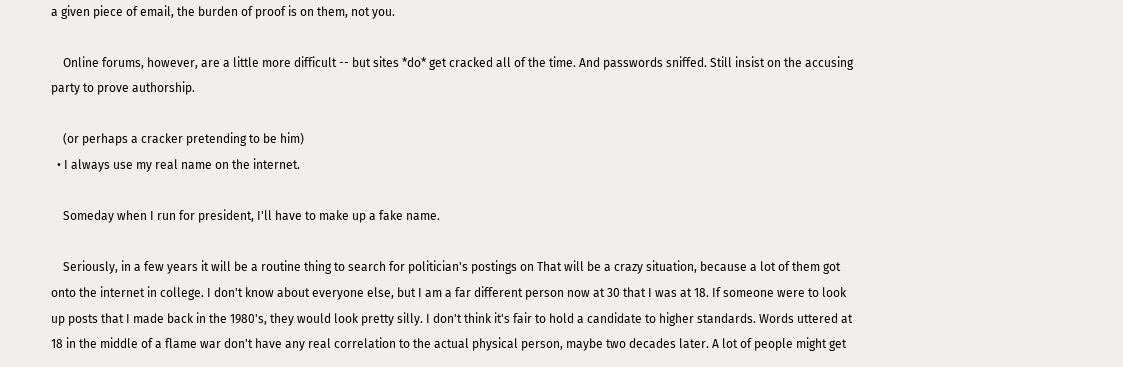a given piece of email, the burden of proof is on them, not you.

    Online forums, however, are a little more difficult -- but sites *do* get cracked all of the time. And passwords sniffed. Still insist on the accusing party to prove authorship.

    (or perhaps a cracker pretending to be him)
  • I always use my real name on the internet.

    Someday when I run for president, I'll have to make up a fake name.

    Seriously, in a few years it will be a routine thing to search for politician's postings on That will be a crazy situation, because a lot of them got onto the internet in college. I don't know about everyone else, but I am a far different person now at 30 that I was at 18. If someone were to look up posts that I made back in the 1980's, they would look pretty silly. I don't think it's fair to hold a candidate to higher standards. Words uttered at 18 in the middle of a flame war don't have any real correlation to the actual physical person, maybe two decades later. A lot of people might get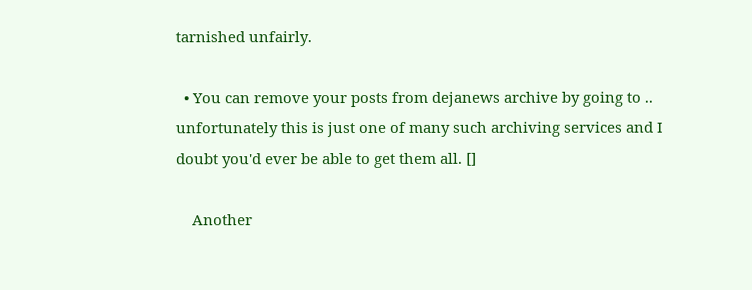tarnished unfairly.

  • You can remove your posts from dejanews archive by going to .. unfortunately this is just one of many such archiving services and I doubt you'd ever be able to get them all. []

    Another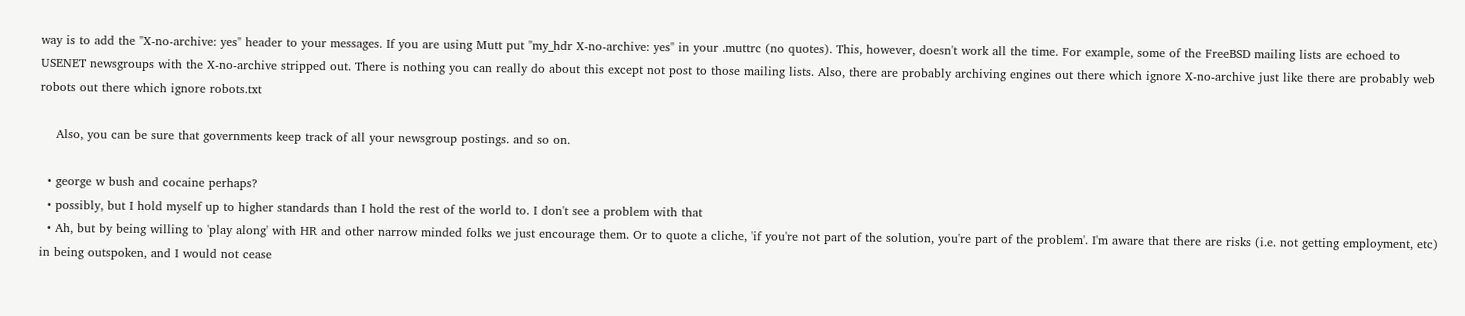way is to add the "X-no-archive: yes" header to your messages. If you are using Mutt put "my_hdr X-no-archive: yes" in your .muttrc (no quotes). This, however, doesn't work all the time. For example, some of the FreeBSD mailing lists are echoed to USENET newsgroups with the X-no-archive stripped out. There is nothing you can really do about this except not post to those mailing lists. Also, there are probably archiving engines out there which ignore X-no-archive just like there are probably web robots out there which ignore robots.txt

    Also, you can be sure that governments keep track of all your newsgroup postings. and so on.

  • george w bush and cocaine perhaps?
  • possibly, but I hold myself up to higher standards than I hold the rest of the world to. I don't see a problem with that
  • Ah, but by being willing to 'play along' with HR and other narrow minded folks we just encourage them. Or to quote a cliche, 'if you're not part of the solution, you're part of the problem'. I'm aware that there are risks (i.e. not getting employment, etc) in being outspoken, and I would not cease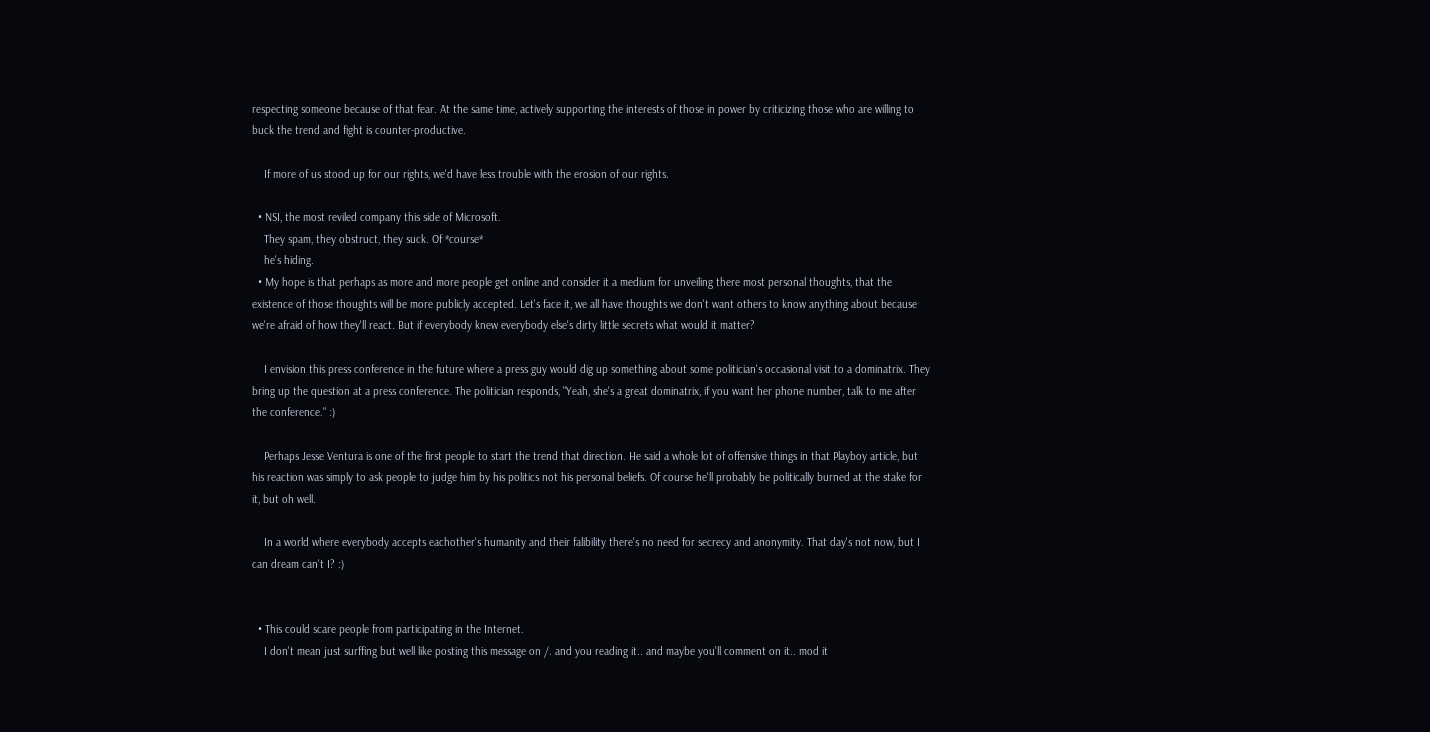respecting someone because of that fear. At the same time, actively supporting the interests of those in power by criticizing those who are willing to buck the trend and fight is counter-productive.

    If more of us stood up for our rights, we'd have less trouble with the erosion of our rights.

  • NSI, the most reviled company this side of Microsoft.
    They spam, they obstruct, they suck. Of *course*
    he's hiding.
  • My hope is that perhaps as more and more people get online and consider it a medium for unveiling there most personal thoughts, that the existence of those thoughts will be more publicly accepted. Let's face it, we all have thoughts we don't want others to know anything about because we're afraid of how they'll react. But if everybody knew everybody else's dirty little secrets what would it matter?

    I envision this press conference in the future where a press guy would dig up something about some politician's occasional visit to a dominatrix. They bring up the question at a press conference. The politician responds, "Yeah, she's a great dominatrix, if you want her phone number, talk to me after the conference." :)

    Perhaps Jesse Ventura is one of the first people to start the trend that direction. He said a whole lot of offensive things in that Playboy article, but his reaction was simply to ask people to judge him by his politics not his personal beliefs. Of course he'll probably be politically burned at the stake for it, but oh well.

    In a world where everybody accepts eachother's humanity and their falibility there's no need for secrecy and anonymity. That day's not now, but I can dream can't I? :)


  • This could scare people from participating in the Internet.
    I don't mean just surffing but well like posting this message on /. and you reading it.. and maybe you'll comment on it.. mod it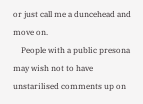or just call me a duncehead and move on.
    People with a public presona may wish not to have unstarilised comments up on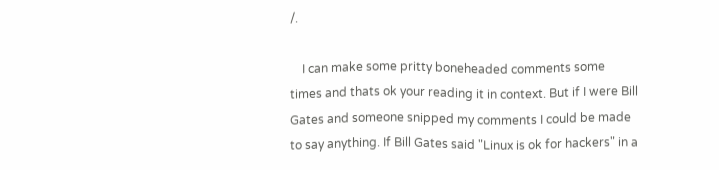/.

    I can make some pritty boneheaded comments some times and thats ok your reading it in context. But if I were Bill Gates and someone snipped my comments I could be made to say anything. If Bill Gates said "Linux is ok for hackers" in a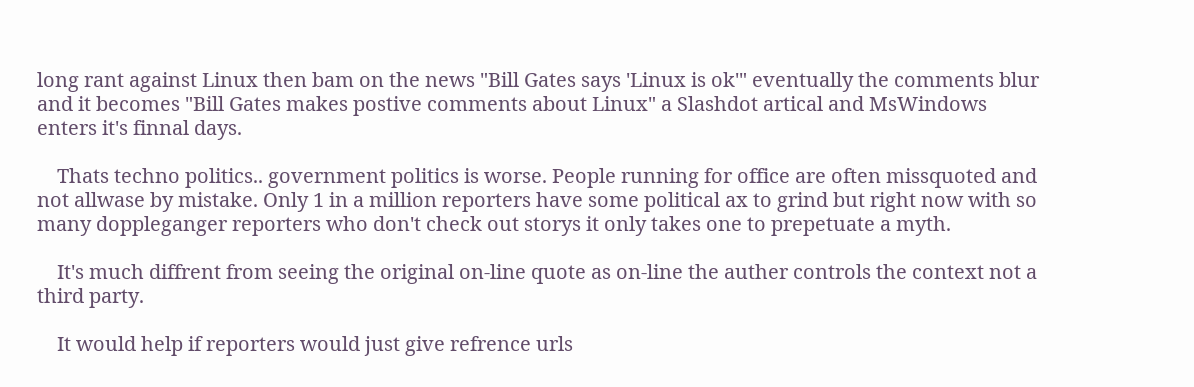long rant against Linux then bam on the news "Bill Gates says 'Linux is ok'" eventually the comments blur and it becomes "Bill Gates makes postive comments about Linux" a Slashdot artical and MsWindows enters it's finnal days.

    Thats techno politics.. government politics is worse. People running for office are often missquoted and not allwase by mistake. Only 1 in a million reporters have some political ax to grind but right now with so many doppleganger reporters who don't check out storys it only takes one to prepetuate a myth.

    It's much diffrent from seeing the original on-line quote as on-line the auther controls the context not a third party.

    It would help if reporters would just give refrence urls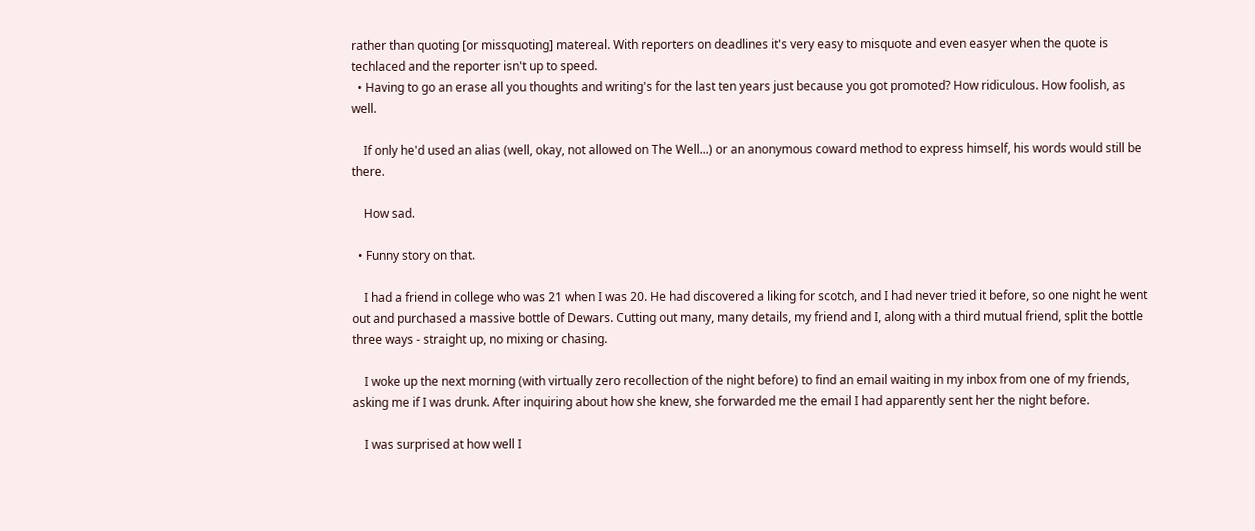rather than quoting [or missquoting] matereal. With reporters on deadlines it's very easy to misquote and even easyer when the quote is techlaced and the reporter isn't up to speed.
  • Having to go an erase all you thoughts and writing's for the last ten years just because you got promoted? How ridiculous. How foolish, as well.

    If only he'd used an alias (well, okay, not allowed on The Well...) or an anonymous coward method to express himself, his words would still be there.

    How sad.

  • Funny story on that.

    I had a friend in college who was 21 when I was 20. He had discovered a liking for scotch, and I had never tried it before, so one night he went out and purchased a massive bottle of Dewars. Cutting out many, many details, my friend and I, along with a third mutual friend, split the bottle three ways - straight up, no mixing or chasing.

    I woke up the next morning (with virtually zero recollection of the night before) to find an email waiting in my inbox from one of my friends, asking me if I was drunk. After inquiring about how she knew, she forwarded me the email I had apparently sent her the night before.

    I was surprised at how well I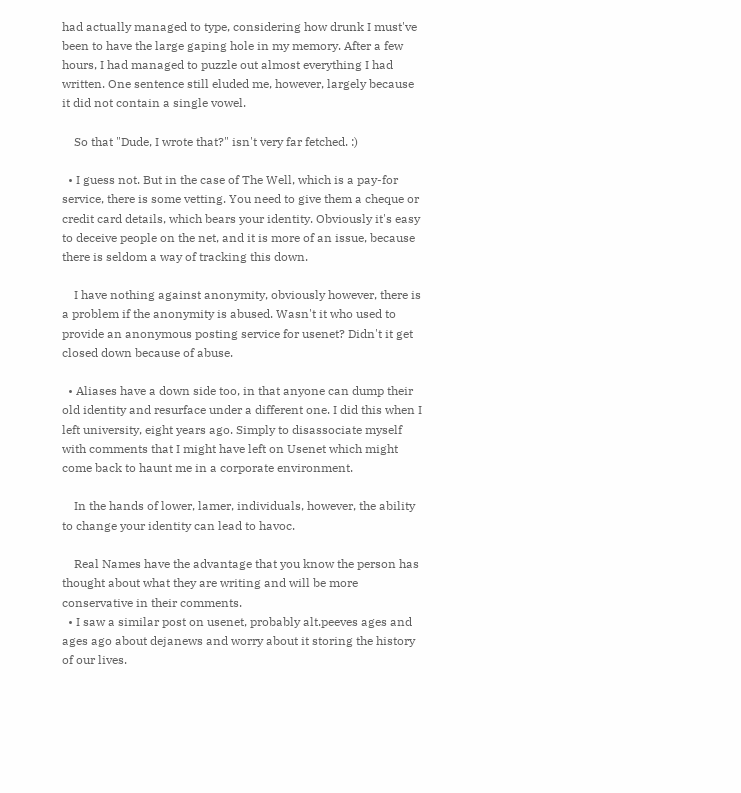had actually managed to type, considering how drunk I must've been to have the large gaping hole in my memory. After a few hours, I had managed to puzzle out almost everything I had written. One sentence still eluded me, however, largely because it did not contain a single vowel.

    So that "Dude, I wrote that?" isn't very far fetched. :)

  • I guess not. But in the case of The Well, which is a pay-for service, there is some vetting. You need to give them a cheque or credit card details, which bears your identity. Obviously it's easy to deceive people on the net, and it is more of an issue, because there is seldom a way of tracking this down.

    I have nothing against anonymity, obviously however, there is a problem if the anonymity is abused. Wasn't it who used to provide an anonymous posting service for usenet? Didn't it get closed down because of abuse.

  • Aliases have a down side too, in that anyone can dump their old identity and resurface under a different one. I did this when I left university, eight years ago. Simply to disassociate myself with comments that I might have left on Usenet which might come back to haunt me in a corporate environment.

    In the hands of lower, lamer, individuals, however, the ability to change your identity can lead to havoc.

    Real Names have the advantage that you know the person has thought about what they are writing and will be more conservative in their comments.
  • I saw a similar post on usenet, probably alt.peeves ages and ages ago about dejanews and worry about it storing the history of our lives.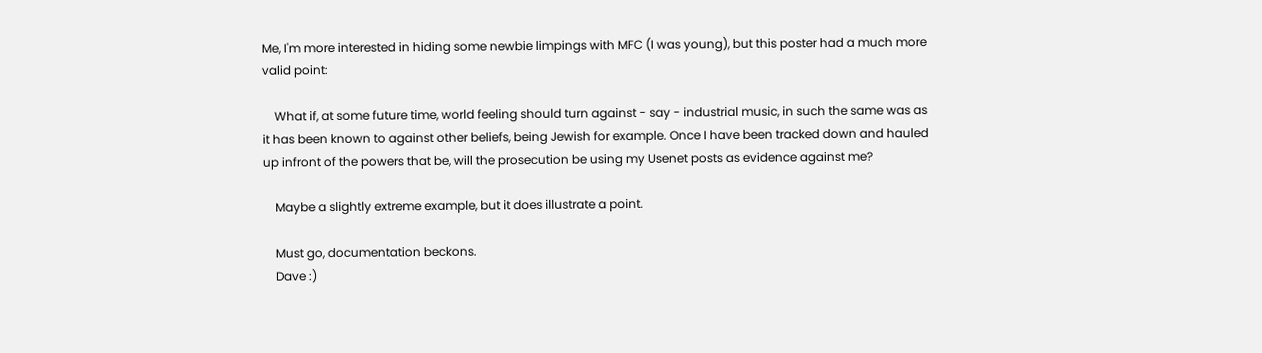Me, I'm more interested in hiding some newbie limpings with MFC (I was young), but this poster had a much more valid point:

    What if, at some future time, world feeling should turn against - say - industrial music, in such the same was as it has been known to against other beliefs, being Jewish for example. Once I have been tracked down and hauled up infront of the powers that be, will the prosecution be using my Usenet posts as evidence against me?

    Maybe a slightly extreme example, but it does illustrate a point.

    Must go, documentation beckons.
    Dave :)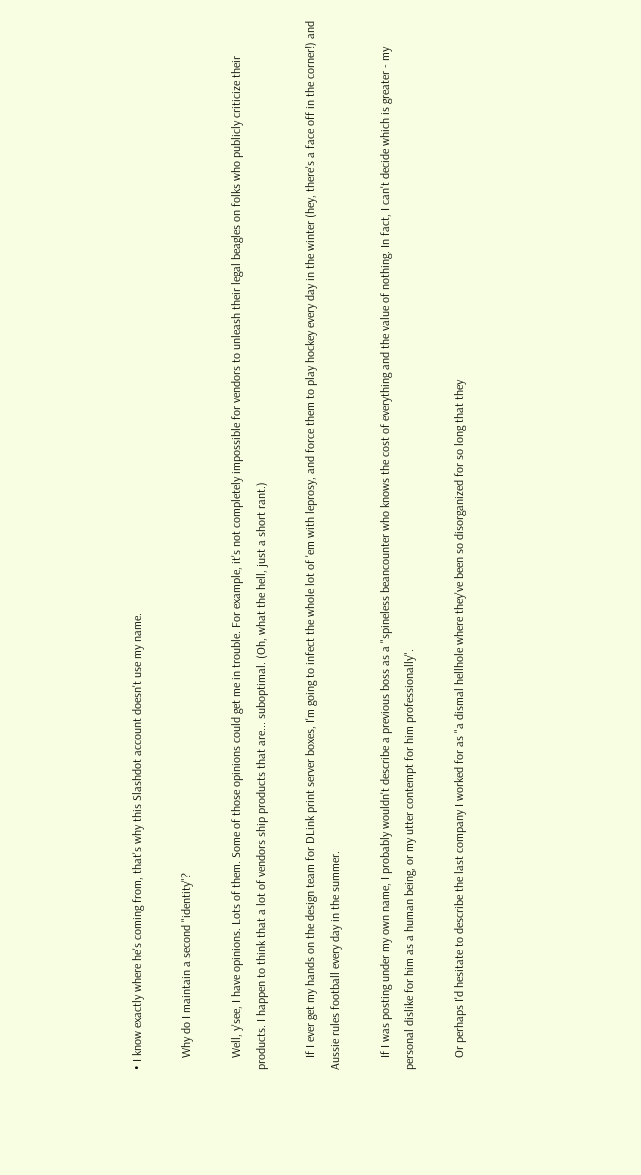• I know exactly where he's coming from, that's why this Slashdot account doesn't use my name.

    Why do I maintain a second "identity"?

    Well, y'see, I have opinions. Lots of them. Some of those opinions could get me in trouble. For example, it's not completely impossible for vendors to unleash their legal beagles on folks who publicly criticize their products. I happen to think that a lot of vendors ship products that are... suboptimal. (Oh, what the hell, just a short rant.)

    If I ever get my hands on the design team for DLink print server boxes, I'm going to infect the whole lot of 'em with leprosy, and force them to play hockey every day in the winter (hey, there's a face off in the corner!) and Aussie rules football every day in the summer.

    If I was posting under my own name, I probably wouldn't describe a previous boss as a "spineless beancounter who knows the cost of everything and the value of nothing. In fact, I can't decide which is greater - my personal dislike for him as a human being, or my utter contempt for him professionally".

    Or perhaps I'd hesitate to describe the last company I worked for as "a dismal hellhole where they've been so disorganized for so long that they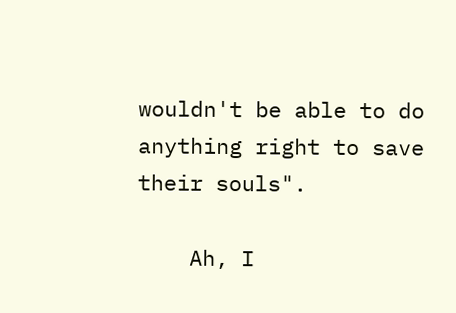wouldn't be able to do anything right to save their souls".

    Ah, I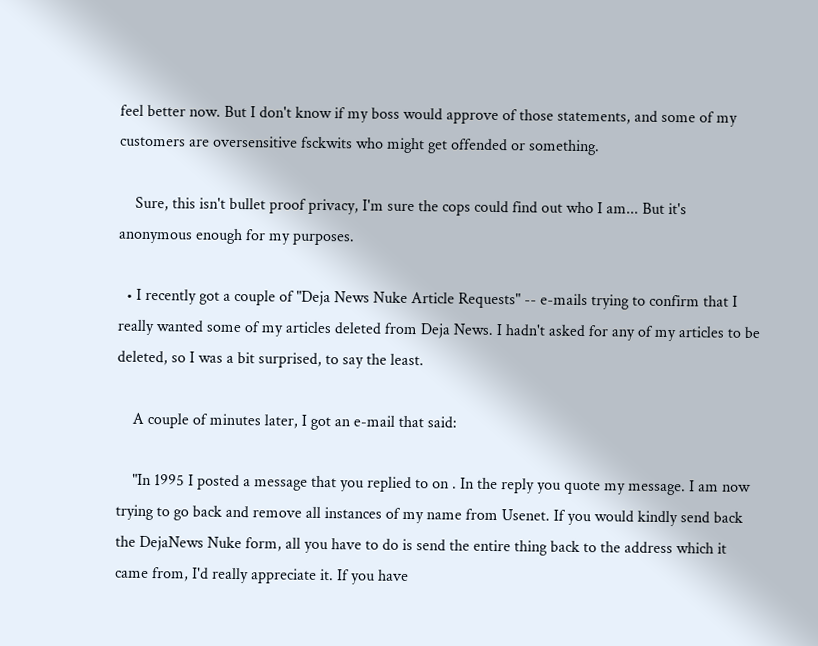feel better now. But I don't know if my boss would approve of those statements, and some of my customers are oversensitive fsckwits who might get offended or something.

    Sure, this isn't bullet proof privacy, I'm sure the cops could find out who I am... But it's anonymous enough for my purposes.

  • I recently got a couple of "Deja News Nuke Article Requests" -- e-mails trying to confirm that I really wanted some of my articles deleted from Deja News. I hadn't asked for any of my articles to be deleted, so I was a bit surprised, to say the least.

    A couple of minutes later, I got an e-mail that said:

    "In 1995 I posted a message that you replied to on . In the reply you quote my message. I am now trying to go back and remove all instances of my name from Usenet. If you would kindly send back the DejaNews Nuke form, all you have to do is send the entire thing back to the address which it came from, I'd really appreciate it. If you have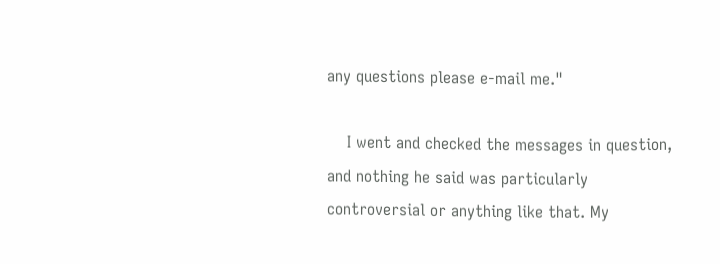any questions please e-mail me."

    I went and checked the messages in question, and nothing he said was particularly controversial or anything like that. My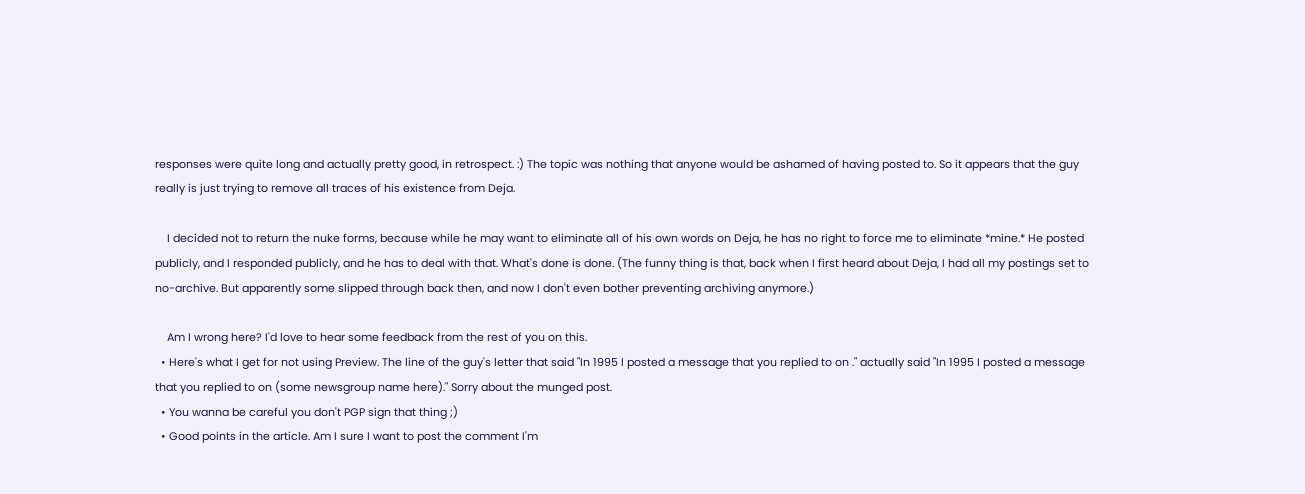responses were quite long and actually pretty good, in retrospect. :) The topic was nothing that anyone would be ashamed of having posted to. So it appears that the guy really is just trying to remove all traces of his existence from Deja.

    I decided not to return the nuke forms, because while he may want to eliminate all of his own words on Deja, he has no right to force me to eliminate *mine.* He posted publicly, and I responded publicly, and he has to deal with that. What's done is done. (The funny thing is that, back when I first heard about Deja, I had all my postings set to no-archive. But apparently some slipped through back then, and now I don't even bother preventing archiving anymore.)

    Am I wrong here? I'd love to hear some feedback from the rest of you on this.
  • Here's what I get for not using Preview. The line of the guy's letter that said "In 1995 I posted a message that you replied to on ." actually said "In 1995 I posted a message that you replied to on (some newsgroup name here)." Sorry about the munged post.
  • You wanna be careful you don't PGP sign that thing ;)
  • Good points in the article. Am I sure I want to post the comment I'm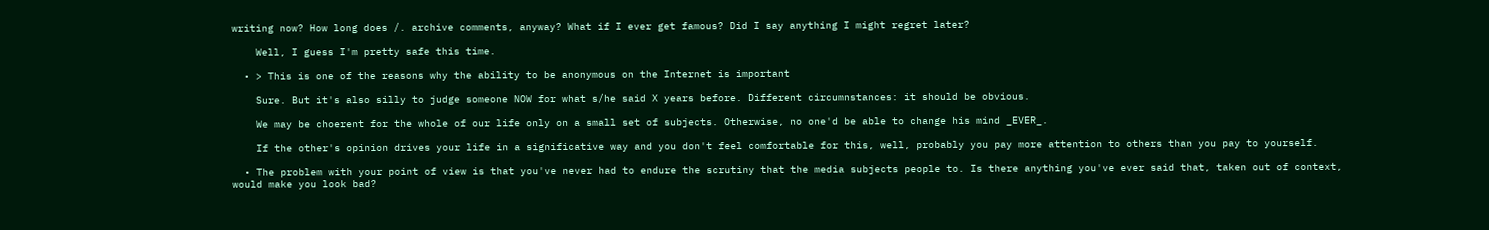writing now? How long does /. archive comments, anyway? What if I ever get famous? Did I say anything I might regret later?

    Well, I guess I'm pretty safe this time.

  • > This is one of the reasons why the ability to be anonymous on the Internet is important

    Sure. But it's also silly to judge someone NOW for what s/he said X years before. Different circumnstances: it should be obvious.

    We may be choerent for the whole of our life only on a small set of subjects. Otherwise, no one'd be able to change his mind _EVER_.

    If the other's opinion drives your life in a significative way and you don't feel comfortable for this, well, probably you pay more attention to others than you pay to yourself.

  • The problem with your point of view is that you've never had to endure the scrutiny that the media subjects people to. Is there anything you've ever said that, taken out of context, would make you look bad?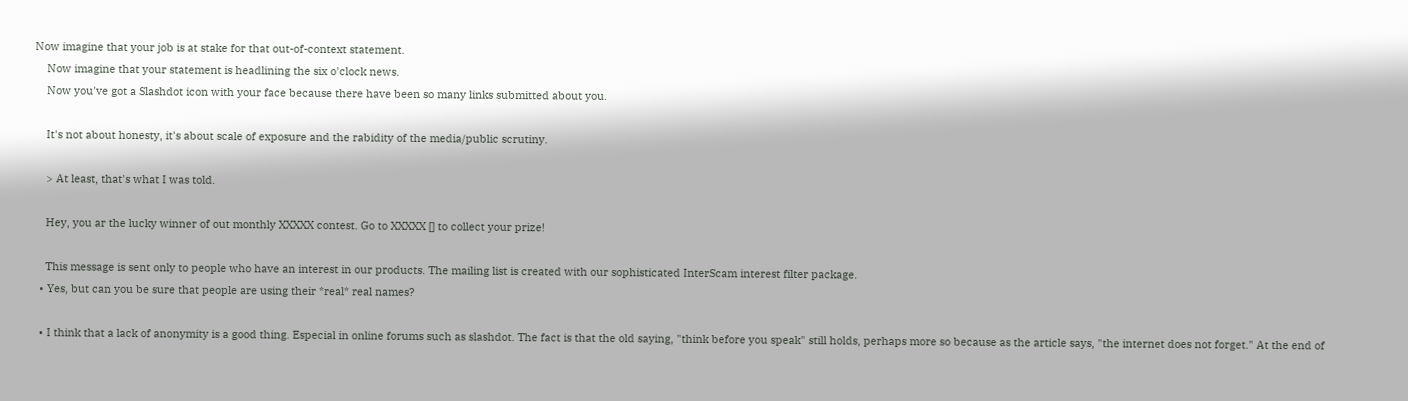Now imagine that your job is at stake for that out-of-context statement.
    Now imagine that your statement is headlining the six o'clock news.
    Now you've got a Slashdot icon with your face because there have been so many links submitted about you.

    It's not about honesty, it's about scale of exposure and the rabidity of the media/public scrutiny.

    > At least, that's what I was told.

    Hey, you ar the lucky winner of out monthly XXXXX contest. Go to XXXXX [] to collect your prize!

    This message is sent only to people who have an interest in our products. The mailing list is created with our sophisticated InterScam interest filter package.
  • Yes, but can you be sure that people are using their *real* real names?

  • I think that a lack of anonymity is a good thing. Especial in online forums such as slashdot. The fact is that the old saying, "think before you speak" still holds, perhaps more so because as the article says, "the internet does not forget." At the end of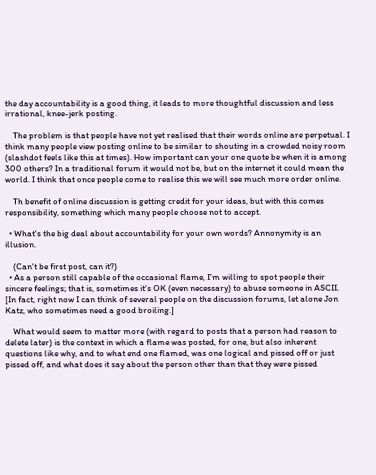the day accountability is a good thing, it leads to more thoughtful discussion and less irrational, knee-jerk posting.

    The problem is that people have not yet realised that their words online are perpetual. I think many people view posting online to be similar to shouting in a crowded noisy room (slashdot feels like this at times). How important can your one quote be when it is among 300 others? In a traditional forum it would not be, but on the internet it could mean the world. I think that once people come to realise this we will see much more order online.

    Th benefit of online discussion is getting credit for your ideas, but with this comes responsibility, something which many people choose not to accept.

  • What's the big deal about accountability for your own words? Annonymity is an illusion.

    (Can't be first post, can it?)
  • As a person still capable of the occasional flame, I'm willing to spot people their sincere feelings; that is, sometimes it's OK (even necessary) to abuse someone in ASCII. [In fact, right now I can think of several people on the discussion forums, let alone Jon Katz, who sometimes need a good broiling.]

    What would seem to matter more (with regard to posts that a person had reason to delete later) is the context in which a flame was posted, for one, but also inherent questions like why, and to what end one flamed, was one logical and pissed off or just pissed off, and what does it say about the person other than that they were pissed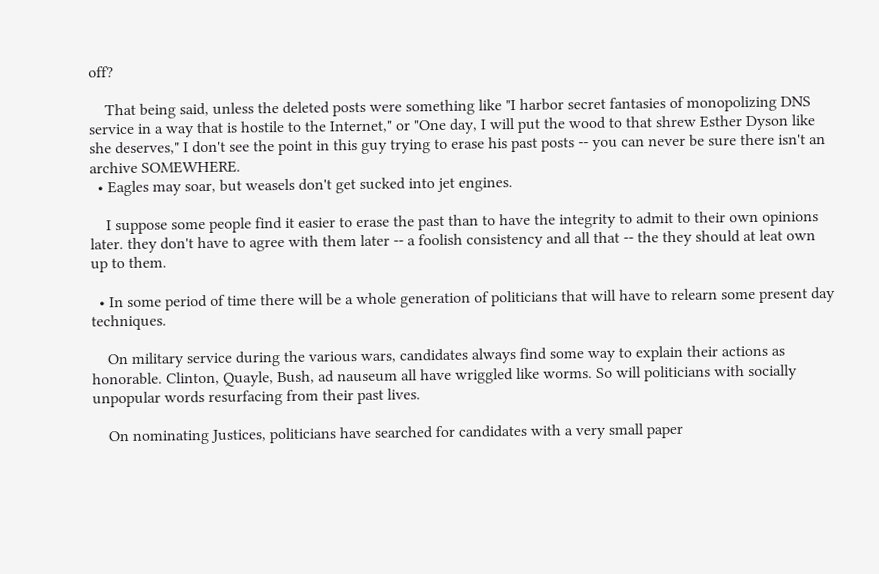off?

    That being said, unless the deleted posts were something like "I harbor secret fantasies of monopolizing DNS service in a way that is hostile to the Internet," or "One day, I will put the wood to that shrew Esther Dyson like she deserves," I don't see the point in this guy trying to erase his past posts -- you can never be sure there isn't an archive SOMEWHERE.
  • Eagles may soar, but weasels don't get sucked into jet engines.

    I suppose some people find it easier to erase the past than to have the integrity to admit to their own opinions later. they don't have to agree with them later -- a foolish consistency and all that -- the they should at leat own up to them.

  • In some period of time there will be a whole generation of politicians that will have to relearn some present day techniques.

    On military service during the various wars, candidates always find some way to explain their actions as honorable. Clinton, Quayle, Bush, ad nauseum all have wriggled like worms. So will politicians with socially unpopular words resurfacing from their past lives.

    On nominating Justices, politicians have searched for candidates with a very small paper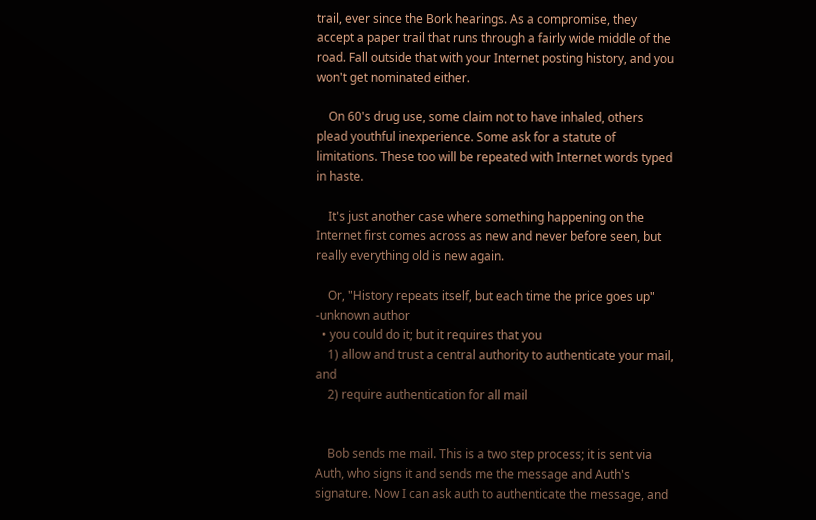trail, ever since the Bork hearings. As a compromise, they accept a paper trail that runs through a fairly wide middle of the road. Fall outside that with your Internet posting history, and you won't get nominated either.

    On 60's drug use, some claim not to have inhaled, others plead youthful inexperience. Some ask for a statute of limitations. These too will be repeated with Internet words typed in haste.

    It's just another case where something happening on the Internet first comes across as new and never before seen, but really everything old is new again.

    Or, "History repeats itself, but each time the price goes up" -unknown author
  • you could do it; but it requires that you
    1) allow and trust a central authority to authenticate your mail, and
    2) require authentication for all mail


    Bob sends me mail. This is a two step process; it is sent via Auth, who signs it and sends me the message and Auth's signature. Now I can ask auth to authenticate the message, and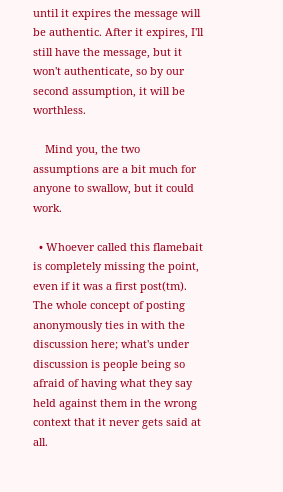until it expires the message will be authentic. After it expires, I'll still have the message, but it won't authenticate, so by our second assumption, it will be worthless.

    Mind you, the two assumptions are a bit much for anyone to swallow, but it could work.

  • Whoever called this flamebait is completely missing the point, even if it was a first post(tm). The whole concept of posting anonymously ties in with the discussion here; what's under discussion is people being so afraid of having what they say held against them in the wrong context that it never gets said at all.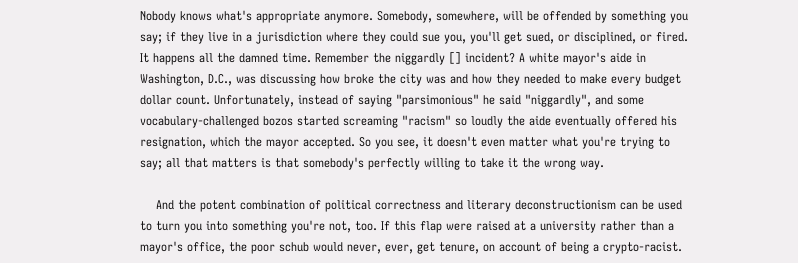Nobody knows what's appropriate anymore. Somebody, somewhere, will be offended by something you say; if they live in a jurisdiction where they could sue you, you'll get sued, or disciplined, or fired. It happens all the damned time. Remember the niggardly [] incident? A white mayor's aide in Washington, D.C., was discussing how broke the city was and how they needed to make every budget dollar count. Unfortunately, instead of saying "parsimonious" he said "niggardly", and some vocabulary-challenged bozos started screaming "racism" so loudly the aide eventually offered his resignation, which the mayor accepted. So you see, it doesn't even matter what you're trying to say; all that matters is that somebody's perfectly willing to take it the wrong way.

    And the potent combination of political correctness and literary deconstructionism can be used to turn you into something you're not, too. If this flap were raised at a university rather than a mayor's office, the poor schub would never, ever, get tenure, on account of being a crypto-racist.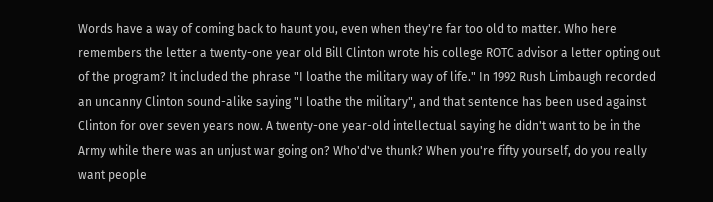Words have a way of coming back to haunt you, even when they're far too old to matter. Who here remembers the letter a twenty-one year old Bill Clinton wrote his college ROTC advisor a letter opting out of the program? It included the phrase "I loathe the military way of life." In 1992 Rush Limbaugh recorded an uncanny Clinton sound-alike saying "I loathe the military", and that sentence has been used against Clinton for over seven years now. A twenty-one year-old intellectual saying he didn't want to be in the Army while there was an unjust war going on? Who'd've thunk? When you're fifty yourself, do you really want people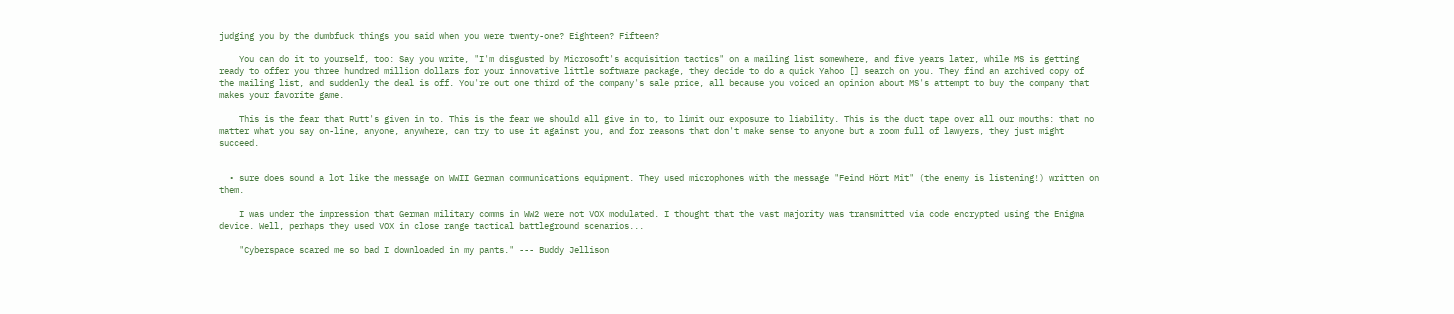judging you by the dumbfuck things you said when you were twenty-one? Eighteen? Fifteen?

    You can do it to yourself, too: Say you write, "I'm disgusted by Microsoft's acquisition tactics" on a mailing list somewhere, and five years later, while MS is getting ready to offer you three hundred million dollars for your innovative little software package, they decide to do a quick Yahoo [] search on you. They find an archived copy of the mailing list, and suddenly the deal is off. You're out one third of the company's sale price, all because you voiced an opinion about MS's attempt to buy the company that makes your favorite game.

    This is the fear that Rutt's given in to. This is the fear we should all give in to, to limit our exposure to liability. This is the duct tape over all our mouths: that no matter what you say on-line, anyone, anywhere, can try to use it against you, and for reasons that don't make sense to anyone but a room full of lawyers, they just might succeed.


  • sure does sound a lot like the message on WWII German communications equipment. They used microphones with the message "Feind Hört Mit" (the enemy is listening!) written on them.

    I was under the impression that German military comms in WW2 were not VOX modulated. I thought that the vast majority was transmitted via code encrypted using the Enigma device. Well, perhaps they used VOX in close range tactical battleground scenarios...

    "Cyberspace scared me so bad I downloaded in my pants." --- Buddy Jellison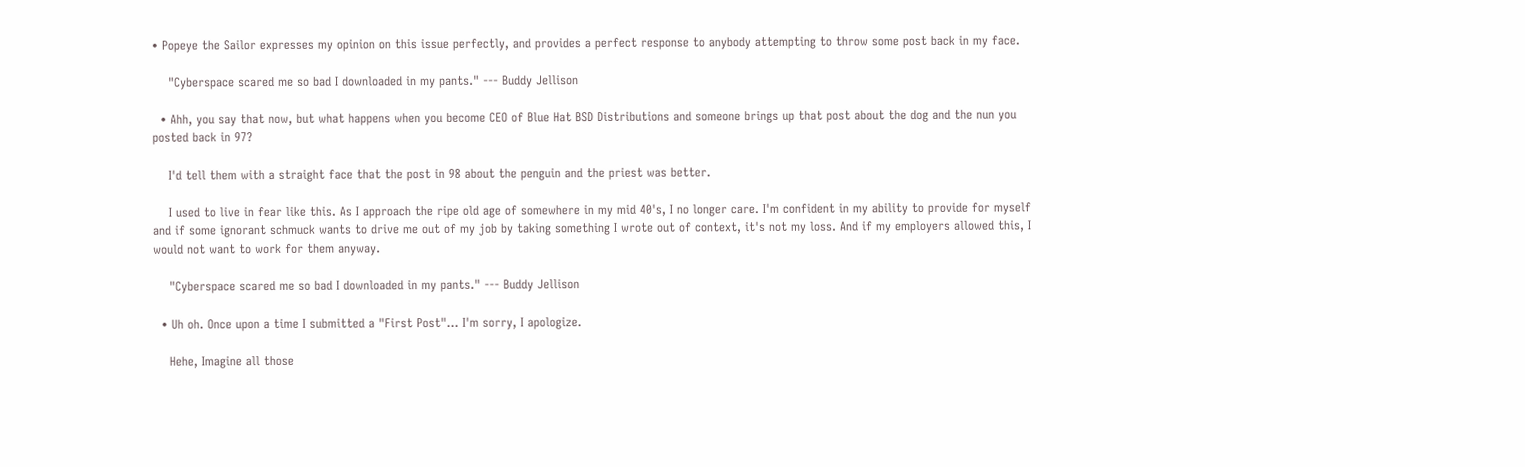• Popeye the Sailor expresses my opinion on this issue perfectly, and provides a perfect response to anybody attempting to throw some post back in my face.

    "Cyberspace scared me so bad I downloaded in my pants." --- Buddy Jellison

  • Ahh, you say that now, but what happens when you become CEO of Blue Hat BSD Distributions and someone brings up that post about the dog and the nun you posted back in 97?

    I'd tell them with a straight face that the post in 98 about the penguin and the priest was better.

    I used to live in fear like this. As I approach the ripe old age of somewhere in my mid 40's, I no longer care. I'm confident in my ability to provide for myself and if some ignorant schmuck wants to drive me out of my job by taking something I wrote out of context, it's not my loss. And if my employers allowed this, I would not want to work for them anyway.

    "Cyberspace scared me so bad I downloaded in my pants." --- Buddy Jellison

  • Uh oh. Once upon a time I submitted a "First Post"... I'm sorry, I apologize.

    Hehe, Imagine all those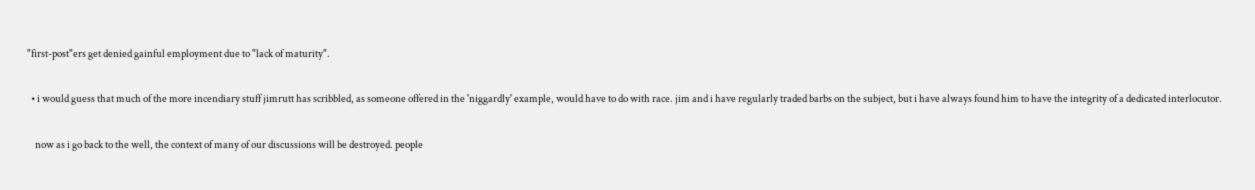"first-post"ers get denied gainful employment due to "lack of maturity".

  • i would guess that much of the more incendiary stuff jimrutt has scribbled, as someone offered in the 'niggardly' example, would have to do with race. jim and i have regularly traded barbs on the subject, but i have always found him to have the integrity of a dedicated interlocutor.

    now as i go back to the well, the context of many of our discussions will be destroyed. people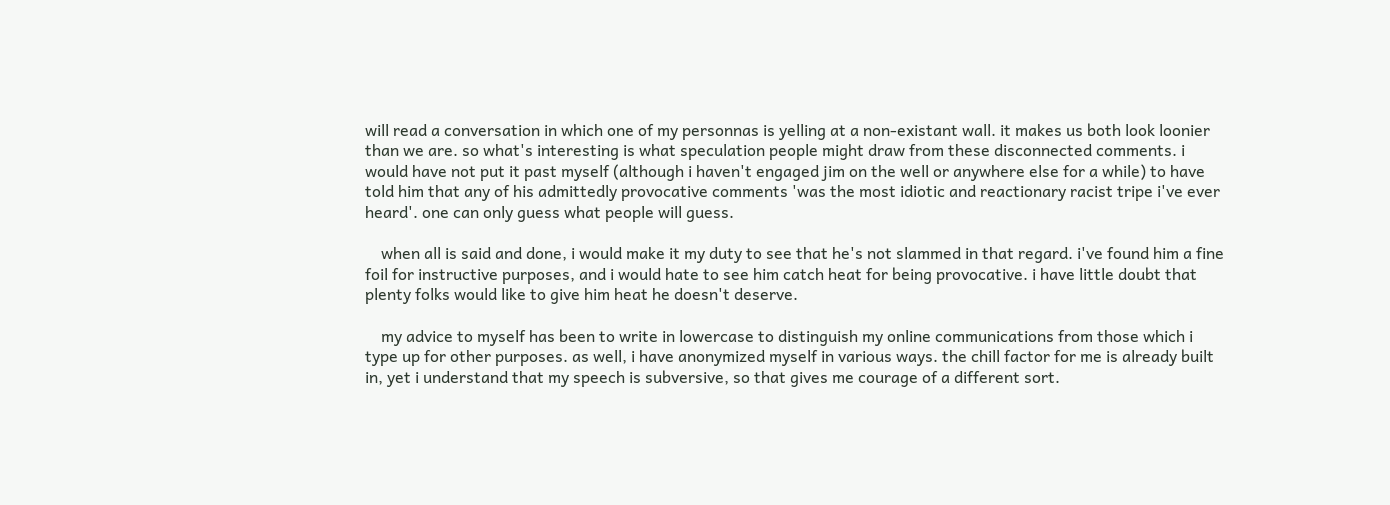will read a conversation in which one of my personnas is yelling at a non-existant wall. it makes us both look loonier than we are. so what's interesting is what speculation people might draw from these disconnected comments. i would have not put it past myself (although i haven't engaged jim on the well or anywhere else for a while) to have told him that any of his admittedly provocative comments 'was the most idiotic and reactionary racist tripe i've ever heard'. one can only guess what people will guess.

    when all is said and done, i would make it my duty to see that he's not slammed in that regard. i've found him a fine foil for instructive purposes, and i would hate to see him catch heat for being provocative. i have little doubt that plenty folks would like to give him heat he doesn't deserve.

    my advice to myself has been to write in lowercase to distinguish my online communications from those which i type up for other purposes. as well, i have anonymized myself in various ways. the chill factor for me is already built in, yet i understand that my speech is subversive, so that gives me courage of a different sort.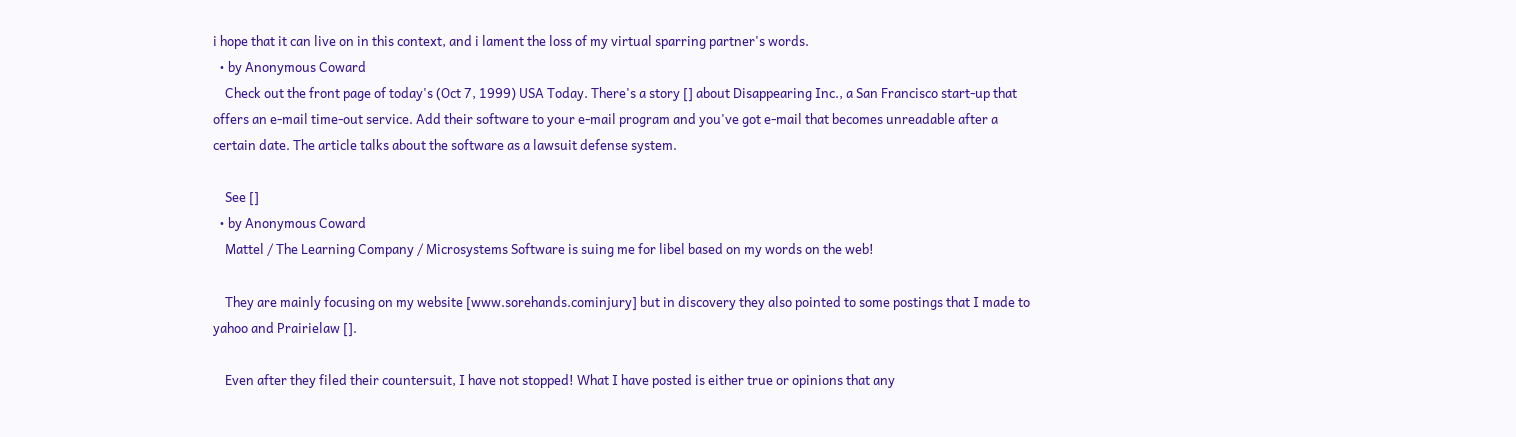i hope that it can live on in this context, and i lament the loss of my virtual sparring partner's words.
  • by Anonymous Coward
    Check out the front page of today's (Oct 7, 1999) USA Today. There's a story [] about Disappearing Inc., a San Francisco start-up that offers an e-mail time-out service. Add their software to your e-mail program and you've got e-mail that becomes unreadable after a certain date. The article talks about the software as a lawsuit defense system.

    See []
  • by Anonymous Coward
    Mattel / The Learning Company / Microsystems Software is suing me for libel based on my words on the web!

    They are mainly focusing on my website [www.sorehands.cominjury] but in discovery they also pointed to some postings that I made to yahoo and Prairielaw [].

    Even after they filed their countersuit, I have not stopped! What I have posted is either true or opinions that any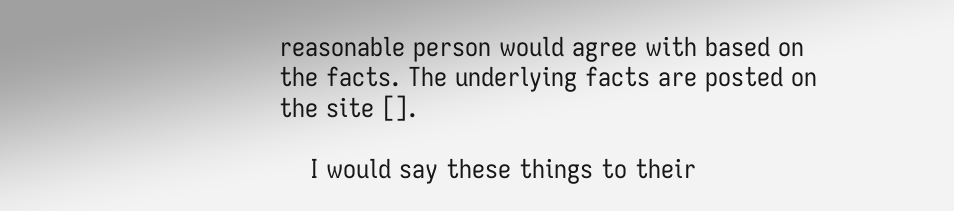reasonable person would agree with based on the facts. The underlying facts are posted on the site [].

    I would say these things to their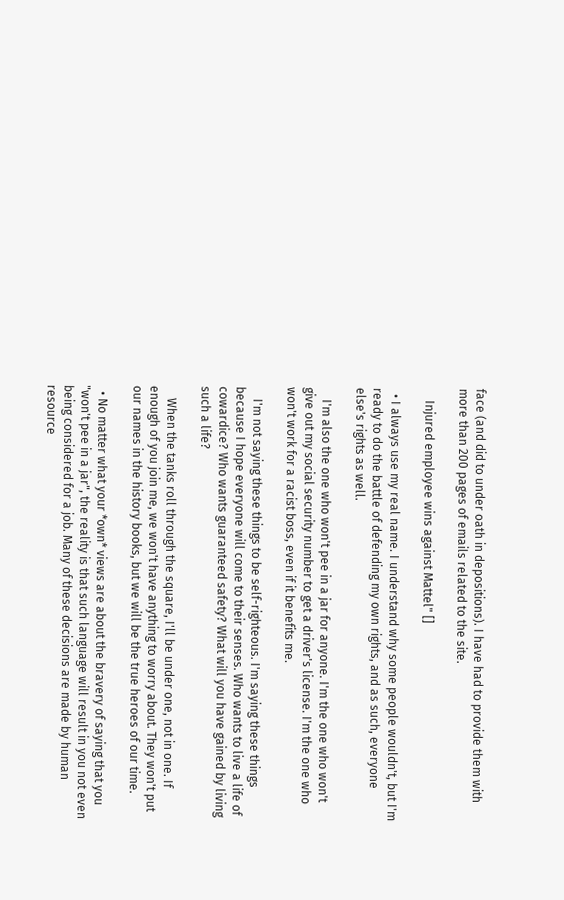face (and did to under oath in depositions). I have had to provide them with more than 200 pages of emails related to the site.

    Injured employee wins against Mattel" []

  • I always use my real name. I understand why some people wouldn't, but I'm ready to do the battle of defending my own rights, and as such, everyone else's rights as well.

    I'm also the one who won't pee in a jar for anyone. I'm the one who won't give out my social security number to get a driver's license. I'm the one who won't work for a racist boss, even if it benefits me.

    I'm not saying these things to be self-righteous. I'm saying these things because I hope everyone will come to their senses. Who wants to live a life of cowardice? Who wants guaranteed safety? What will you have gained by living such a life?

    When the tanks roll through the square, I'll be under one, not in one. If enough of you join me, we won't have anything to worry about. They won't put our names in the history books, but we will be the true heroes of our time.

  • No matter what your *own* views are about the bravery of saying that you "won't pee in a jar", the reality is that such language will result in you not even being considered for a job. Many of these decisions are made by human resource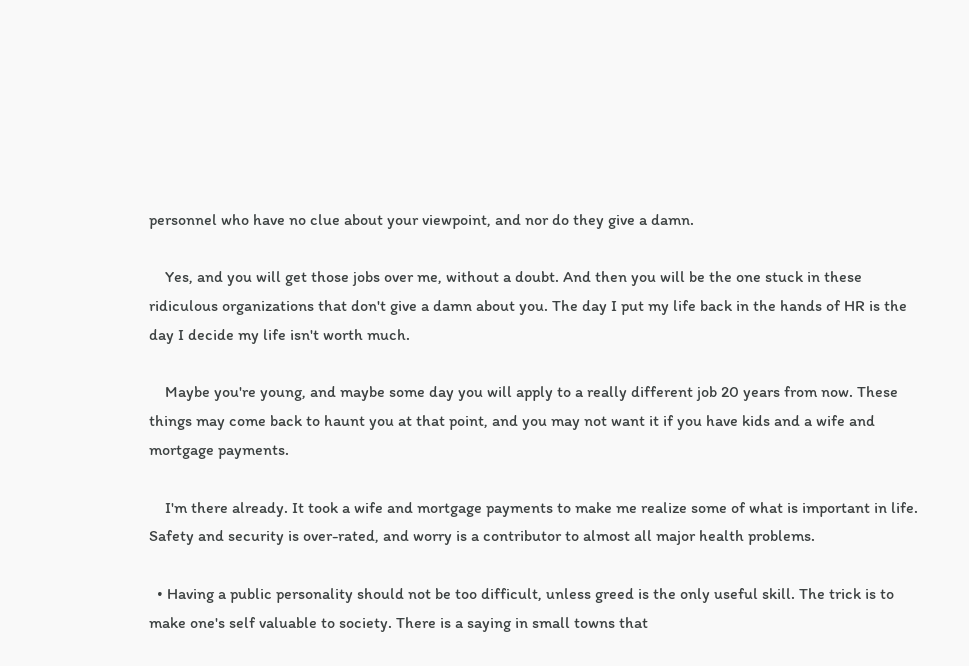personnel who have no clue about your viewpoint, and nor do they give a damn.

    Yes, and you will get those jobs over me, without a doubt. And then you will be the one stuck in these ridiculous organizations that don't give a damn about you. The day I put my life back in the hands of HR is the day I decide my life isn't worth much.

    Maybe you're young, and maybe some day you will apply to a really different job 20 years from now. These things may come back to haunt you at that point, and you may not want it if you have kids and a wife and mortgage payments.

    I'm there already. It took a wife and mortgage payments to make me realize some of what is important in life. Safety and security is over-rated, and worry is a contributor to almost all major health problems.

  • Having a public personality should not be too difficult, unless greed is the only useful skill. The trick is to make one's self valuable to society. There is a saying in small towns that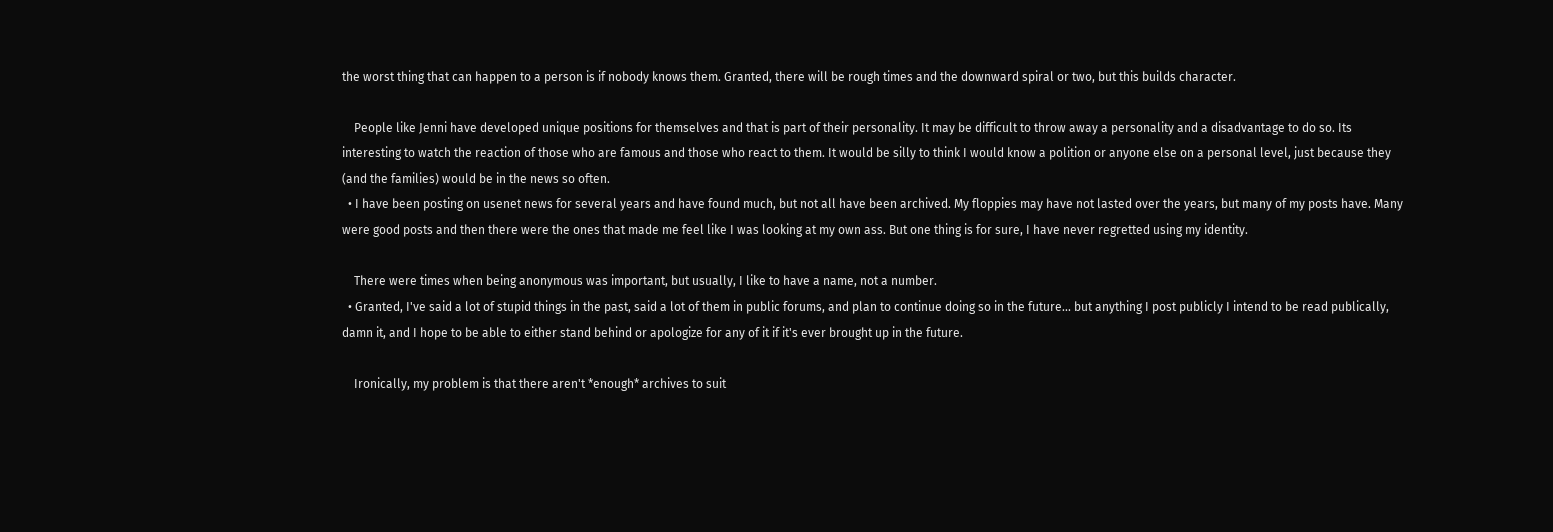the worst thing that can happen to a person is if nobody knows them. Granted, there will be rough times and the downward spiral or two, but this builds character.

    People like Jenni have developed unique positions for themselves and that is part of their personality. It may be difficult to throw away a personality and a disadvantage to do so. Its interesting to watch the reaction of those who are famous and those who react to them. It would be silly to think I would know a polition or anyone else on a personal level, just because they (and the families) would be in the news so often.
  • I have been posting on usenet news for several years and have found much, but not all have been archived. My floppies may have not lasted over the years, but many of my posts have. Many were good posts and then there were the ones that made me feel like I was looking at my own ass. But one thing is for sure, I have never regretted using my identity.

    There were times when being anonymous was important, but usually, I like to have a name, not a number.
  • Granted, I've said a lot of stupid things in the past, said a lot of them in public forums, and plan to continue doing so in the future... but anything I post publicly I intend to be read publically, damn it, and I hope to be able to either stand behind or apologize for any of it if it's ever brought up in the future.

    Ironically, my problem is that there aren't *enough* archives to suit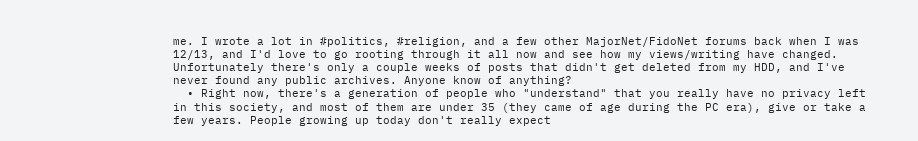me. I wrote a lot in #politics, #religion, and a few other MajorNet/FidoNet forums back when I was 12/13, and I'd love to go rooting through it all now and see how my views/writing have changed. Unfortunately there's only a couple weeks of posts that didn't get deleted from my HDD, and I've never found any public archives. Anyone know of anything?
  • Right now, there's a generation of people who "understand" that you really have no privacy left in this society, and most of them are under 35 (they came of age during the PC era), give or take a few years. People growing up today don't really expect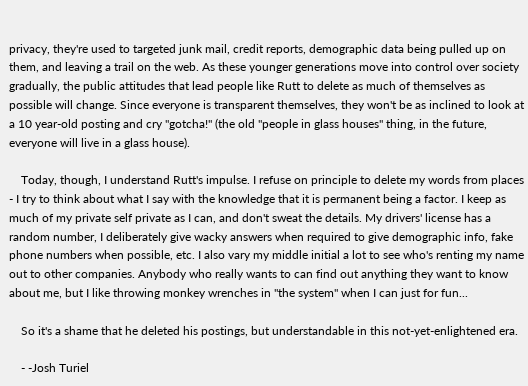privacy, they're used to targeted junk mail, credit reports, demographic data being pulled up on them, and leaving a trail on the web. As these younger generations move into control over society gradually, the public attitudes that lead people like Rutt to delete as much of themselves as possible will change. Since everyone is transparent themselves, they won't be as inclined to look at a 10 year-old posting and cry "gotcha!" (the old "people in glass houses" thing, in the future, everyone will live in a glass house).

    Today, though, I understand Rutt's impulse. I refuse on principle to delete my words from places - I try to think about what I say with the knowledge that it is permanent being a factor. I keep as much of my private self private as I can, and don't sweat the details. My drivers' license has a random number, I deliberately give wacky answers when required to give demographic info, fake phone numbers when possible, etc. I also vary my middle initial a lot to see who's renting my name out to other companies. Anybody who really wants to can find out anything they want to know about me, but I like throwing monkey wrenches in "the system" when I can just for fun...

    So it's a shame that he deleted his postings, but understandable in this not-yet-enlightened era.

    - -Josh Turiel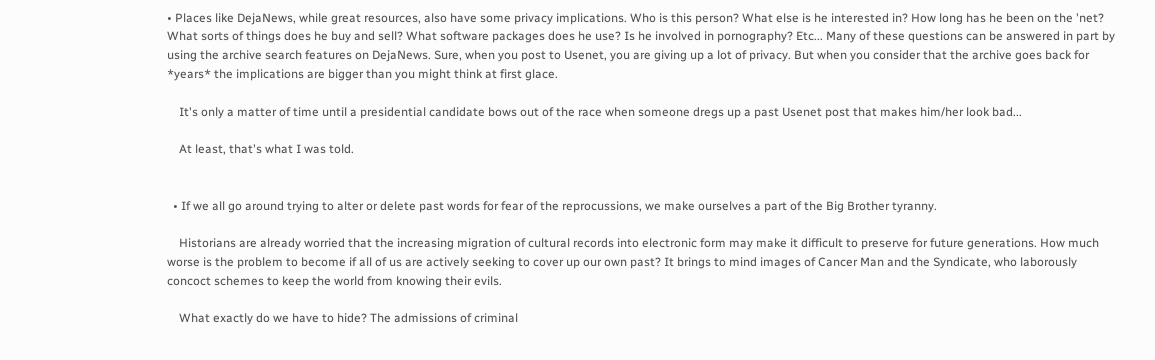• Places like DejaNews, while great resources, also have some privacy implications. Who is this person? What else is he interested in? How long has he been on the 'net? What sorts of things does he buy and sell? What software packages does he use? Is he involved in pornography? Etc... Many of these questions can be answered in part by using the archive search features on DejaNews. Sure, when you post to Usenet, you are giving up a lot of privacy. But when you consider that the archive goes back for *years* the implications are bigger than you might think at first glace.

    It's only a matter of time until a presidential candidate bows out of the race when someone dregs up a past Usenet post that makes him/her look bad...

    At least, that's what I was told.


  • If we all go around trying to alter or delete past words for fear of the reprocussions, we make ourselves a part of the Big Brother tyranny.

    Historians are already worried that the increasing migration of cultural records into electronic form may make it difficult to preserve for future generations. How much worse is the problem to become if all of us are actively seeking to cover up our own past? It brings to mind images of Cancer Man and the Syndicate, who laborously concoct schemes to keep the world from knowing their evils.

    What exactly do we have to hide? The admissions of criminal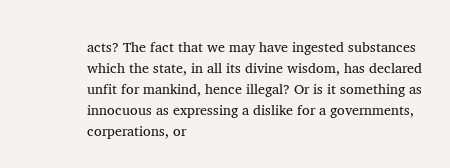acts? The fact that we may have ingested substances which the state, in all its divine wisdom, has declared unfit for mankind, hence illegal? Or is it something as innocuous as expressing a dislike for a governments, corperations, or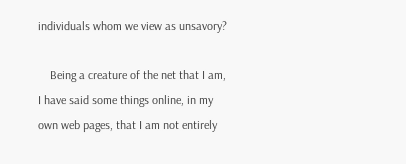individuals whom we view as unsavory?

    Being a creature of the net that I am, I have said some things online, in my own web pages, that I am not entirely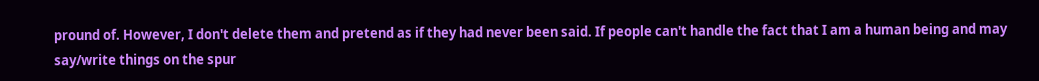pround of. However, I don't delete them and pretend as if they had never been said. If people can't handle the fact that I am a human being and may say/write things on the spur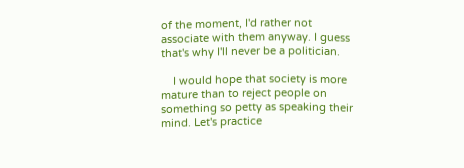of the moment, I'd rather not associate with them anyway. I guess that's why I'll never be a politician.

    I would hope that society is more mature than to reject people on something so petty as speaking their mind. Let's practice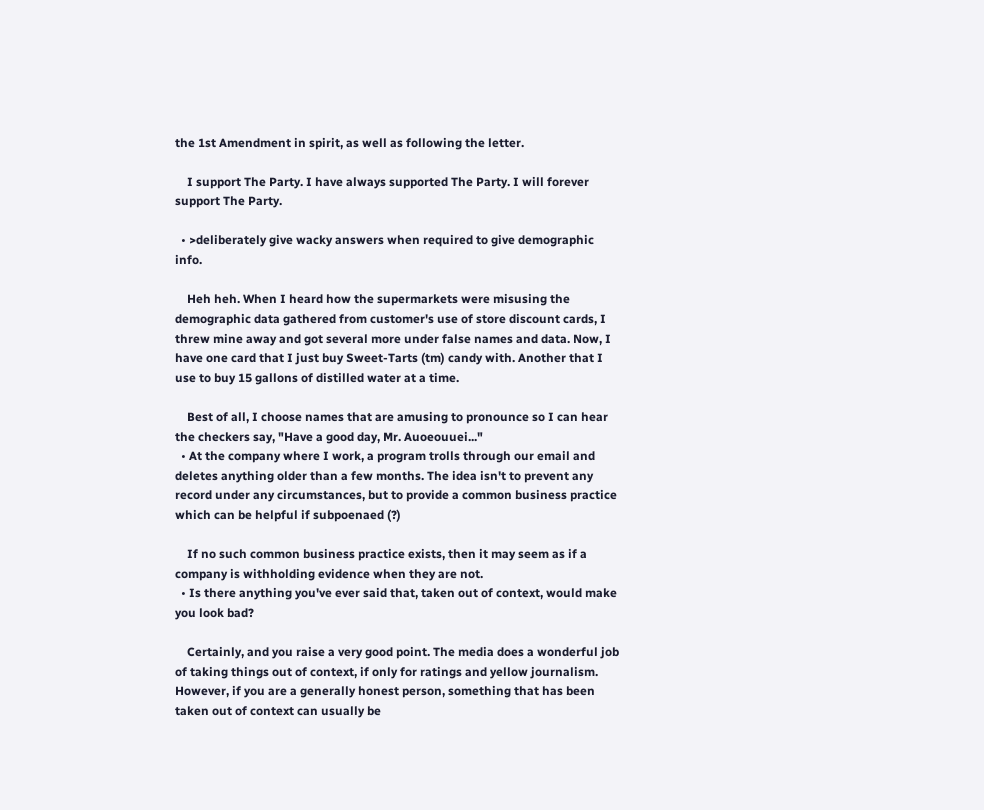the 1st Amendment in spirit, as well as following the letter.

    I support The Party. I have always supported The Party. I will forever support The Party.

  • >deliberately give wacky answers when required to give demographic info.

    Heh heh. When I heard how the supermarkets were misusing the demographic data gathered from customer's use of store discount cards, I threw mine away and got several more under false names and data. Now, I have one card that I just buy Sweet-Tarts (tm) candy with. Another that I use to buy 15 gallons of distilled water at a time.

    Best of all, I choose names that are amusing to pronounce so I can hear the checkers say, "Have a good day, Mr. Auoeouuei..."
  • At the company where I work, a program trolls through our email and deletes anything older than a few months. The idea isn't to prevent any record under any circumstances, but to provide a common business practice which can be helpful if subpoenaed (?)

    If no such common business practice exists, then it may seem as if a company is withholding evidence when they are not.
  • Is there anything you've ever said that, taken out of context, would make you look bad?

    Certainly, and you raise a very good point. The media does a wonderful job of taking things out of context, if only for ratings and yellow journalism. However, if you are a generally honest person, something that has been taken out of context can usually be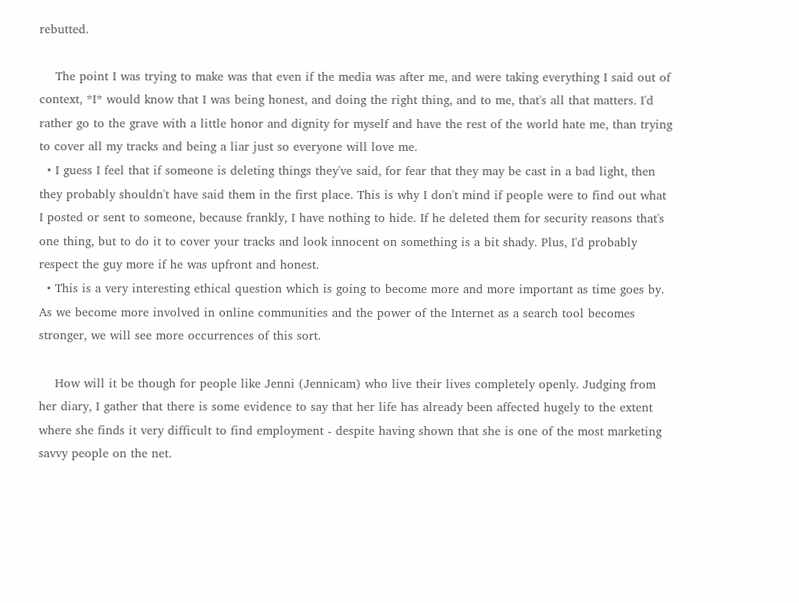rebutted.

    The point I was trying to make was that even if the media was after me, and were taking everything I said out of context, *I* would know that I was being honest, and doing the right thing, and to me, that's all that matters. I'd rather go to the grave with a little honor and dignity for myself and have the rest of the world hate me, than trying to cover all my tracks and being a liar just so everyone will love me.
  • I guess I feel that if someone is deleting things they've said, for fear that they may be cast in a bad light, then they probably shouldn't have said them in the first place. This is why I don't mind if people were to find out what I posted or sent to someone, because frankly, I have nothing to hide. If he deleted them for security reasons that's one thing, but to do it to cover your tracks and look innocent on something is a bit shady. Plus, I'd probably respect the guy more if he was upfront and honest.
  • This is a very interesting ethical question which is going to become more and more important as time goes by. As we become more involved in online communities and the power of the Internet as a search tool becomes stronger, we will see more occurrences of this sort.

    How will it be though for people like Jenni (Jennicam) who live their lives completely openly. Judging from her diary, I gather that there is some evidence to say that her life has already been affected hugely to the extent where she finds it very difficult to find employment - despite having shown that she is one of the most marketing savvy people on the net.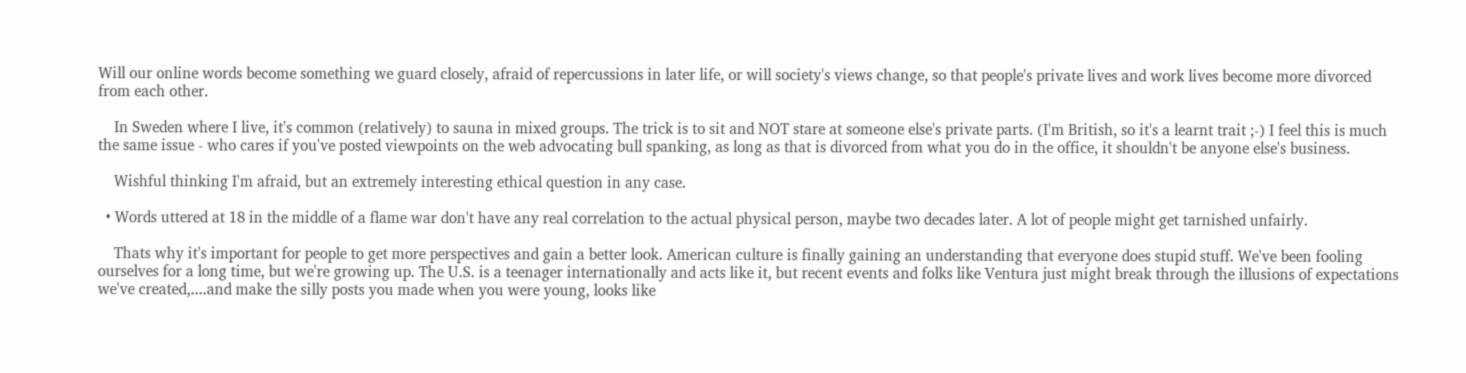Will our online words become something we guard closely, afraid of repercussions in later life, or will society's views change, so that people's private lives and work lives become more divorced from each other.

    In Sweden where I live, it's common (relatively) to sauna in mixed groups. The trick is to sit and NOT stare at someone else's private parts. (I'm British, so it's a learnt trait ;-) I feel this is much the same issue - who cares if you've posted viewpoints on the web advocating bull spanking, as long as that is divorced from what you do in the office, it shouldn't be anyone else's business.

    Wishful thinking I'm afraid, but an extremely interesting ethical question in any case.

  • Words uttered at 18 in the middle of a flame war don't have any real correlation to the actual physical person, maybe two decades later. A lot of people might get tarnished unfairly.

    Thats why it's important for people to get more perspectives and gain a better look. American culture is finally gaining an understanding that everyone does stupid stuff. We've been fooling ourselves for a long time, but we're growing up. The U.S. is a teenager internationally and acts like it, but recent events and folks like Ventura just might break through the illusions of expectations we've created,....and make the silly posts you made when you were young, looks like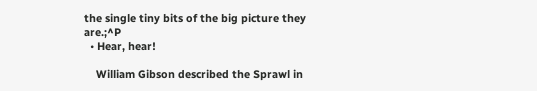the single tiny bits of the big picture they are.;^P
  • Hear, hear!

    William Gibson described the Sprawl in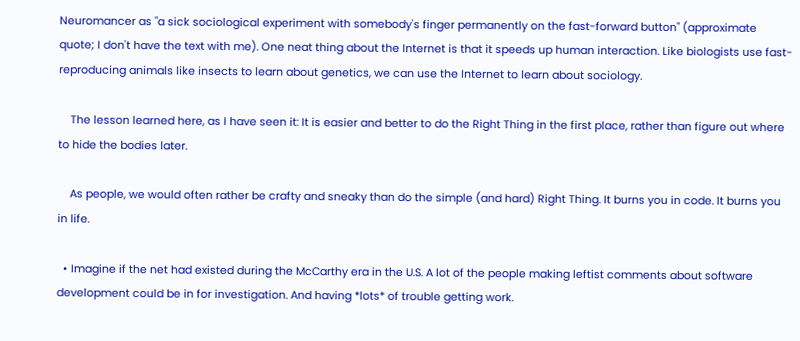Neuromancer as "a sick sociological experiment with somebody's finger permanently on the fast-forward button" (approximate quote; I don't have the text with me). One neat thing about the Internet is that it speeds up human interaction. Like biologists use fast-reproducing animals like insects to learn about genetics, we can use the Internet to learn about sociology.

    The lesson learned here, as I have seen it: It is easier and better to do the Right Thing in the first place, rather than figure out where to hide the bodies later.

    As people, we would often rather be crafty and sneaky than do the simple (and hard) Right Thing. It burns you in code. It burns you in life.

  • Imagine if the net had existed during the McCarthy era in the U.S. A lot of the people making leftist comments about software development could be in for investigation. And having *lots* of trouble getting work.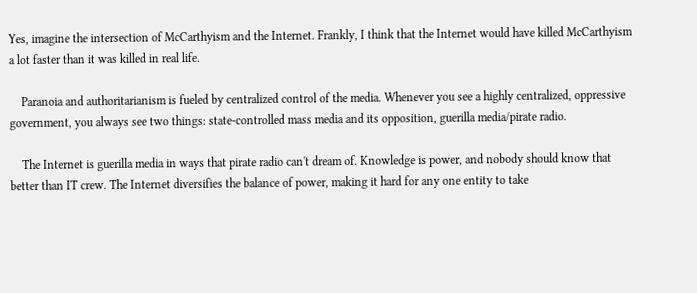Yes, imagine the intersection of McCarthyism and the Internet. Frankly, I think that the Internet would have killed McCarthyism a lot faster than it was killed in real life.

    Paranoia and authoritarianism is fueled by centralized control of the media. Whenever you see a highly centralized, oppressive government, you always see two things: state-controlled mass media and its opposition, guerilla media/pirate radio.

    The Internet is guerilla media in ways that pirate radio can't dream of. Knowledge is power, and nobody should know that better than IT crew. The Internet diversifies the balance of power, making it hard for any one entity to take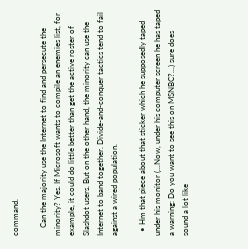command.

    Can the majority use the Internet to find and persecute the minority? Yes. If Microsoft wants to compile an enemies list, for example, it could do little better than get the active roster of Slashdot users. But on the other hand, the minority can use the Internet to band together. Divide-and-conquer tactics tend to fail against a wired population.

  • Hm that piece about that sticker which he supposedly taped under his monitor (...Now, under his computer screen he has taped a warning: Do you want to see this on MSNBC?...) sure does sound a lot like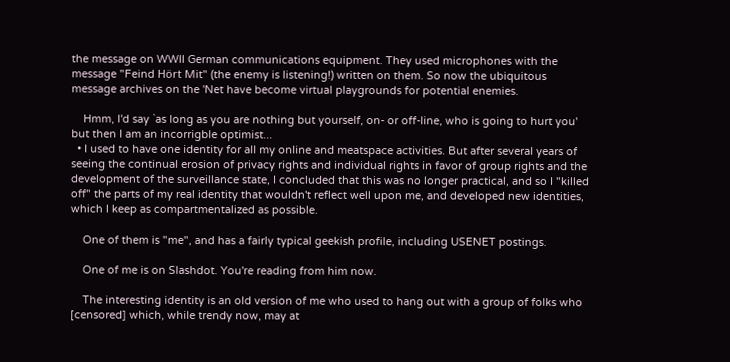the message on WWII German communications equipment. They used microphones with the message "Feind Hört Mit" (the enemy is listening!) written on them. So now the ubiquitous message archives on the 'Net have become virtual playgrounds for potential enemies.

    Hmm, I'd say `as long as you are nothing but yourself, on- or off-line, who is going to hurt you' but then I am an incorrigble optimist...
  • I used to have one identity for all my online and meatspace activities. But after several years of seeing the continual erosion of privacy rights and individual rights in favor of group rights and the development of the surveillance state, I concluded that this was no longer practical, and so I "killed off" the parts of my real identity that wouldn't reflect well upon me, and developed new identities, which I keep as compartmentalized as possible.

    One of them is "me", and has a fairly typical geekish profile, including USENET postings.

    One of me is on Slashdot. You're reading from him now.

    The interesting identity is an old version of me who used to hang out with a group of folks who [censored] which, while trendy now, may at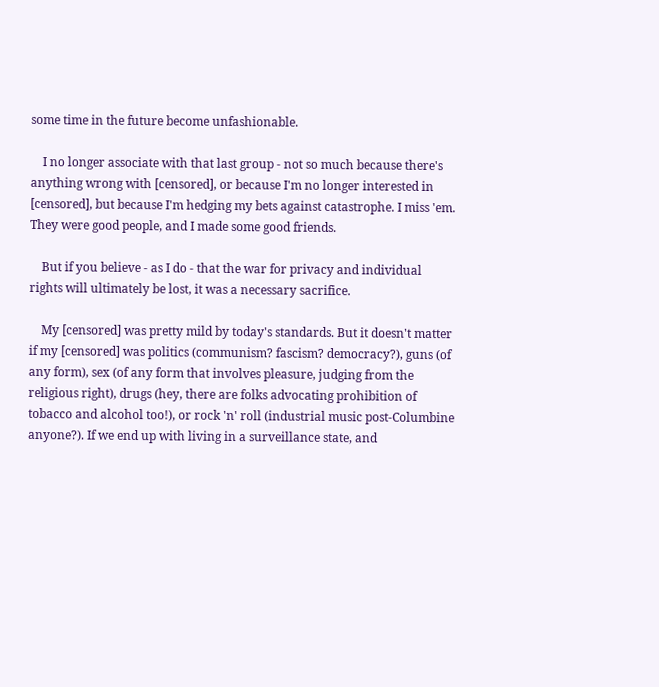some time in the future become unfashionable.

    I no longer associate with that last group - not so much because there's anything wrong with [censored], or because I'm no longer interested in [censored], but because I'm hedging my bets against catastrophe. I miss 'em. They were good people, and I made some good friends.

    But if you believe - as I do - that the war for privacy and individual rights will ultimately be lost, it was a necessary sacrifice.

    My [censored] was pretty mild by today's standards. But it doesn't matter if my [censored] was politics (communism? fascism? democracy?), guns (of any form), sex (of any form that involves pleasure, judging from the religious right), drugs (hey, there are folks advocating prohibition of tobacco and alcohol too!), or rock 'n' roll (industrial music post-Columbine anyone?). If we end up with living in a surveillance state, and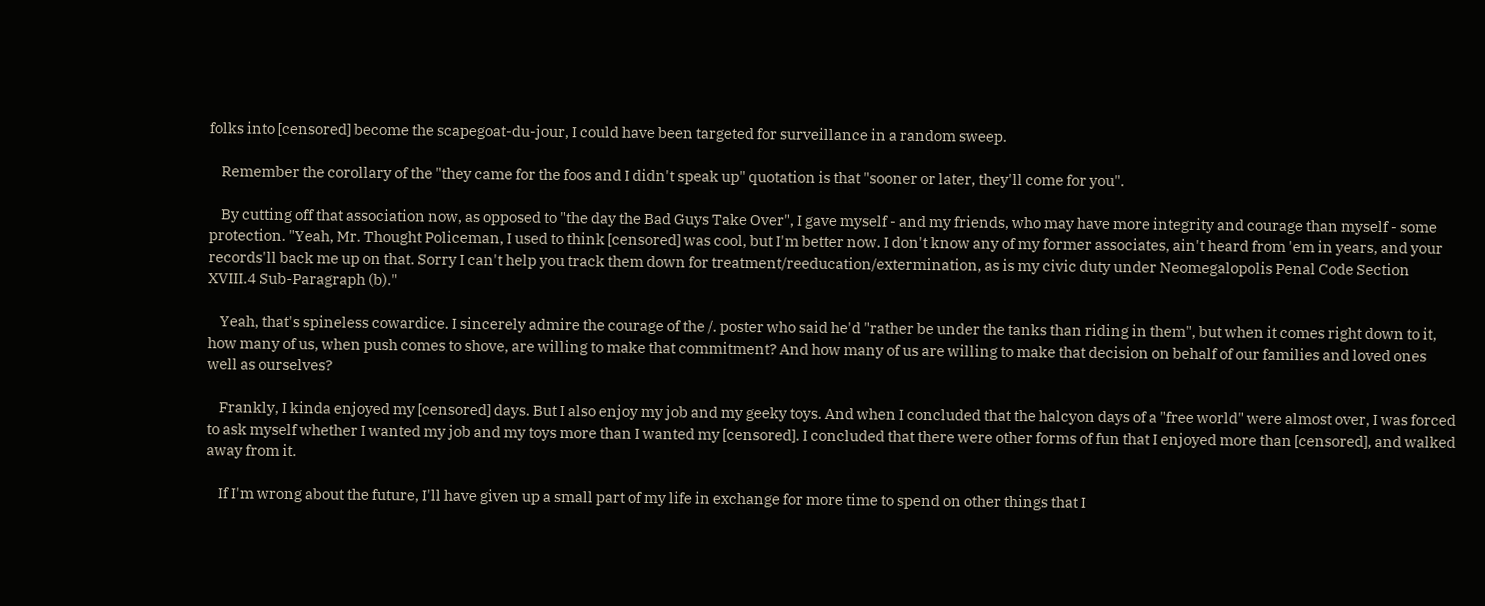folks into [censored] become the scapegoat-du-jour, I could have been targeted for surveillance in a random sweep.

    Remember the corollary of the "they came for the foos and I didn't speak up" quotation is that "sooner or later, they'll come for you".

    By cutting off that association now, as opposed to "the day the Bad Guys Take Over", I gave myself - and my friends, who may have more integrity and courage than myself - some protection. "Yeah, Mr. Thought Policeman, I used to think [censored] was cool, but I'm better now. I don't know any of my former associates, ain't heard from 'em in years, and your records'll back me up on that. Sorry I can't help you track them down for treatment/reeducation/extermination, as is my civic duty under Neomegalopolis Penal Code Section XVIII.4 Sub-Paragraph (b)."

    Yeah, that's spineless cowardice. I sincerely admire the courage of the /. poster who said he'd "rather be under the tanks than riding in them", but when it comes right down to it, how many of us, when push comes to shove, are willing to make that commitment? And how many of us are willing to make that decision on behalf of our families and loved ones well as ourselves?

    Frankly, I kinda enjoyed my [censored] days. But I also enjoy my job and my geeky toys. And when I concluded that the halcyon days of a "free world" were almost over, I was forced to ask myself whether I wanted my job and my toys more than I wanted my [censored]. I concluded that there were other forms of fun that I enjoyed more than [censored], and walked away from it.

    If I'm wrong about the future, I'll have given up a small part of my life in exchange for more time to spend on other things that I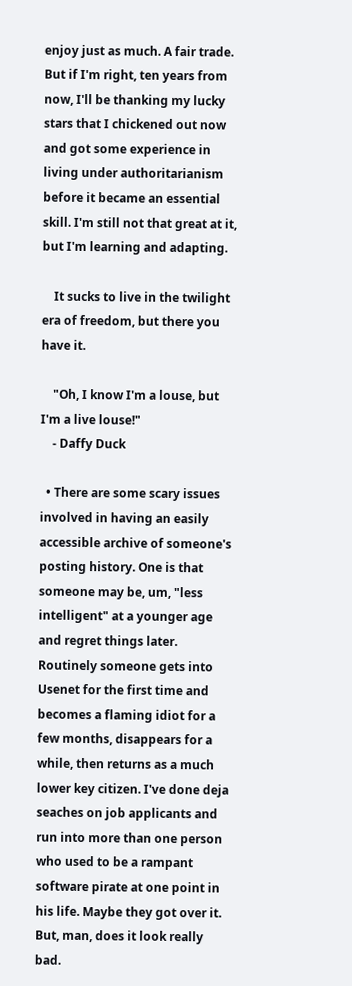enjoy just as much. A fair trade. But if I'm right, ten years from now, I'll be thanking my lucky stars that I chickened out now and got some experience in living under authoritarianism before it became an essential skill. I'm still not that great at it, but I'm learning and adapting.

    It sucks to live in the twilight era of freedom, but there you have it.

    "Oh, I know I'm a louse, but I'm a live louse!"
    - Daffy Duck

  • There are some scary issues involved in having an easily accessible archive of someone's posting history. One is that someone may be, um, "less intelligent" at a younger age and regret things later. Routinely someone gets into Usenet for the first time and becomes a flaming idiot for a few months, disappears for a while, then returns as a much lower key citizen. I've done deja seaches on job applicants and run into more than one person who used to be a rampant software pirate at one point in his life. Maybe they got over it. But, man, does it look really bad.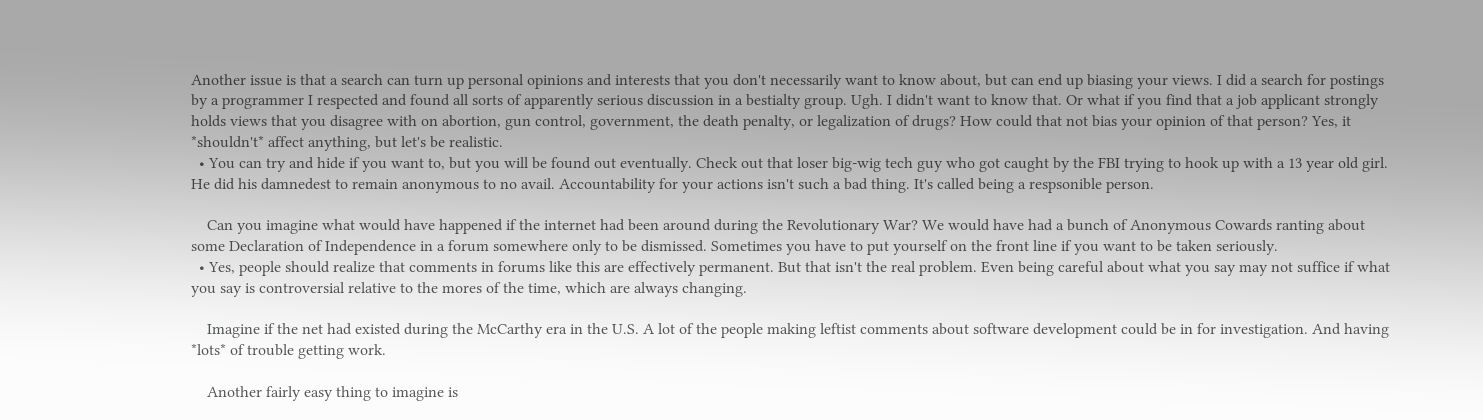Another issue is that a search can turn up personal opinions and interests that you don't necessarily want to know about, but can end up biasing your views. I did a search for postings by a programmer I respected and found all sorts of apparently serious discussion in a bestialty group. Ugh. I didn't want to know that. Or what if you find that a job applicant strongly holds views that you disagree with on abortion, gun control, government, the death penalty, or legalization of drugs? How could that not bias your opinion of that person? Yes, it *shouldn't* affect anything, but let's be realistic.
  • You can try and hide if you want to, but you will be found out eventually. Check out that loser big-wig tech guy who got caught by the FBI trying to hook up with a 13 year old girl. He did his damnedest to remain anonymous to no avail. Accountability for your actions isn't such a bad thing. It's called being a respsonible person.

    Can you imagine what would have happened if the internet had been around during the Revolutionary War? We would have had a bunch of Anonymous Cowards ranting about some Declaration of Independence in a forum somewhere only to be dismissed. Sometimes you have to put yourself on the front line if you want to be taken seriously.
  • Yes, people should realize that comments in forums like this are effectively permanent. But that isn't the real problem. Even being careful about what you say may not suffice if what you say is controversial relative to the mores of the time, which are always changing.

    Imagine if the net had existed during the McCarthy era in the U.S. A lot of the people making leftist comments about software development could be in for investigation. And having *lots* of trouble getting work.

    Another fairly easy thing to imagine is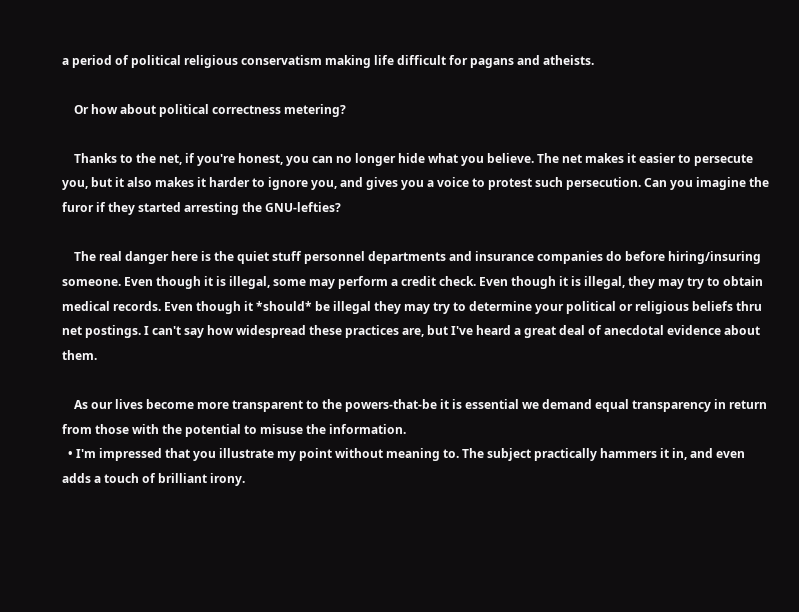a period of political religious conservatism making life difficult for pagans and atheists.

    Or how about political correctness metering?

    Thanks to the net, if you're honest, you can no longer hide what you believe. The net makes it easier to persecute you, but it also makes it harder to ignore you, and gives you a voice to protest such persecution. Can you imagine the furor if they started arresting the GNU-lefties?

    The real danger here is the quiet stuff personnel departments and insurance companies do before hiring/insuring someone. Even though it is illegal, some may perform a credit check. Even though it is illegal, they may try to obtain medical records. Even though it *should* be illegal they may try to determine your political or religious beliefs thru net postings. I can't say how widespread these practices are, but I've heard a great deal of anecdotal evidence about them.

    As our lives become more transparent to the powers-that-be it is essential we demand equal transparency in return from those with the potential to misuse the information.
  • I'm impressed that you illustrate my point without meaning to. The subject practically hammers it in, and even adds a touch of brilliant irony.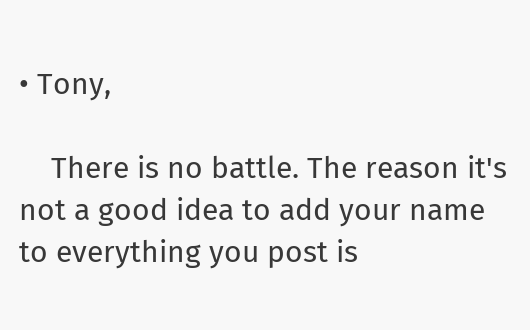• Tony,

    There is no battle. The reason it's not a good idea to add your name to everything you post is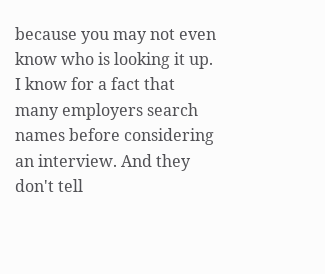because you may not even know who is looking it up. I know for a fact that many employers search names before considering an interview. And they don't tell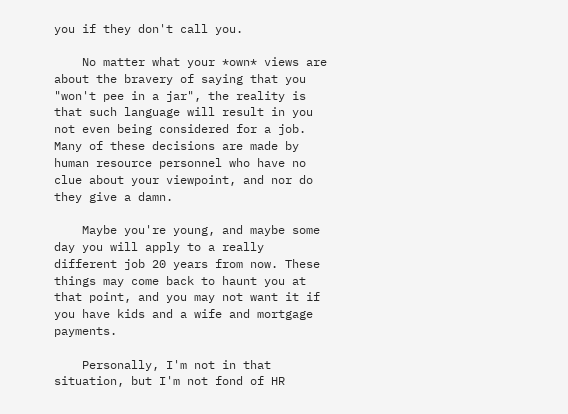you if they don't call you.

    No matter what your *own* views are about the bravery of saying that you "won't pee in a jar", the reality is that such language will result in you not even being considered for a job. Many of these decisions are made by human resource personnel who have no clue about your viewpoint, and nor do they give a damn.

    Maybe you're young, and maybe some day you will apply to a really different job 20 years from now. These things may come back to haunt you at that point, and you may not want it if you have kids and a wife and mortgage payments.

    Personally, I'm not in that situation, but I'm not fond of HR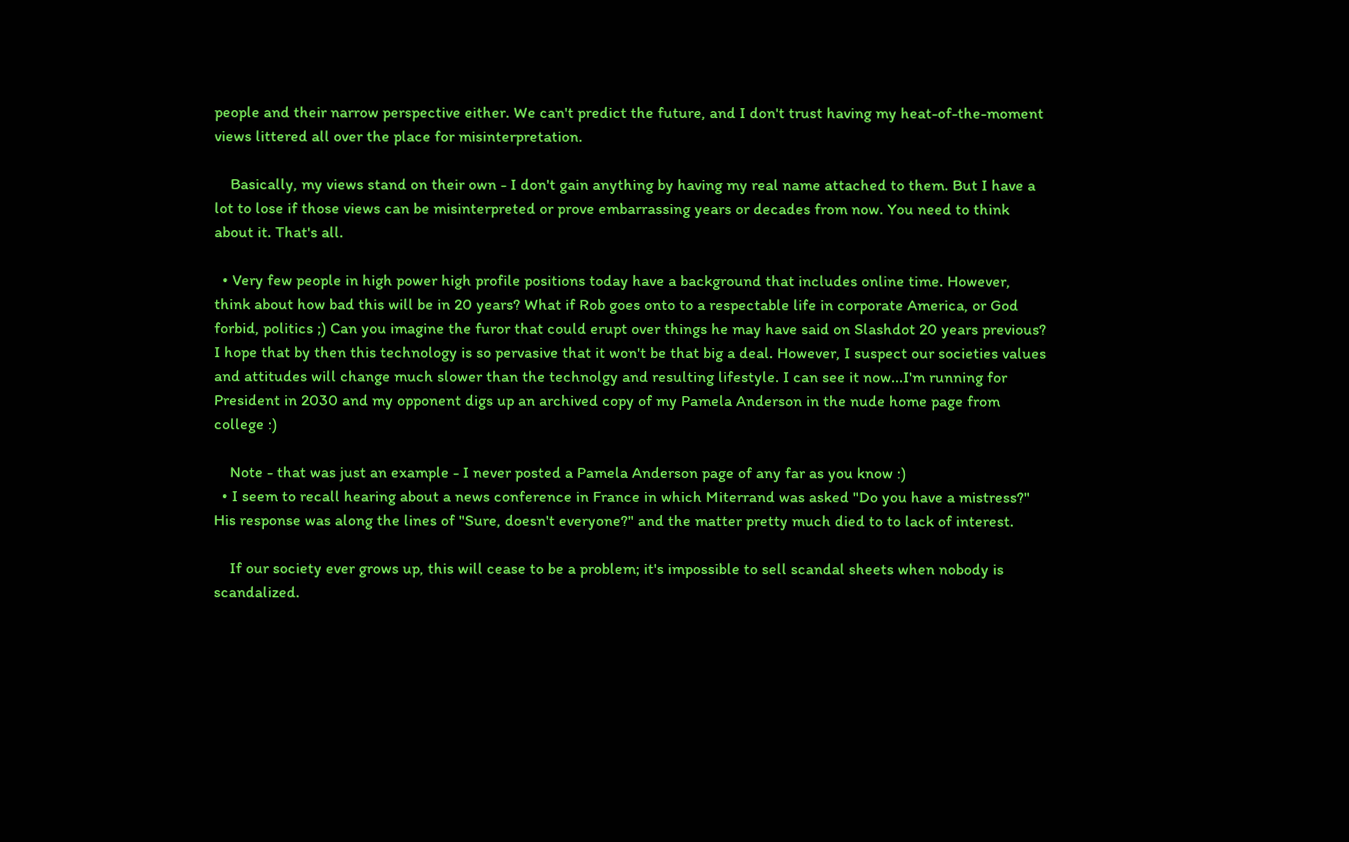people and their narrow perspective either. We can't predict the future, and I don't trust having my heat-of-the-moment views littered all over the place for misinterpretation.

    Basically, my views stand on their own - I don't gain anything by having my real name attached to them. But I have a lot to lose if those views can be misinterpreted or prove embarrassing years or decades from now. You need to think about it. That's all.

  • Very few people in high power high profile positions today have a background that includes online time. However, think about how bad this will be in 20 years? What if Rob goes onto to a respectable life in corporate America, or God forbid, politics ;) Can you imagine the furor that could erupt over things he may have said on Slashdot 20 years previous? I hope that by then this technology is so pervasive that it won't be that big a deal. However, I suspect our societies values and attitudes will change much slower than the technolgy and resulting lifestyle. I can see it now...I'm running for President in 2030 and my opponent digs up an archived copy of my Pamela Anderson in the nude home page from college :)

    Note - that was just an example - I never posted a Pamela Anderson page of any far as you know :)
  • I seem to recall hearing about a news conference in France in which Miterrand was asked "Do you have a mistress?" His response was along the lines of "Sure, doesn't everyone?" and the matter pretty much died to to lack of interest.

    If our society ever grows up, this will cease to be a problem; it's impossible to sell scandal sheets when nobody is scandalized.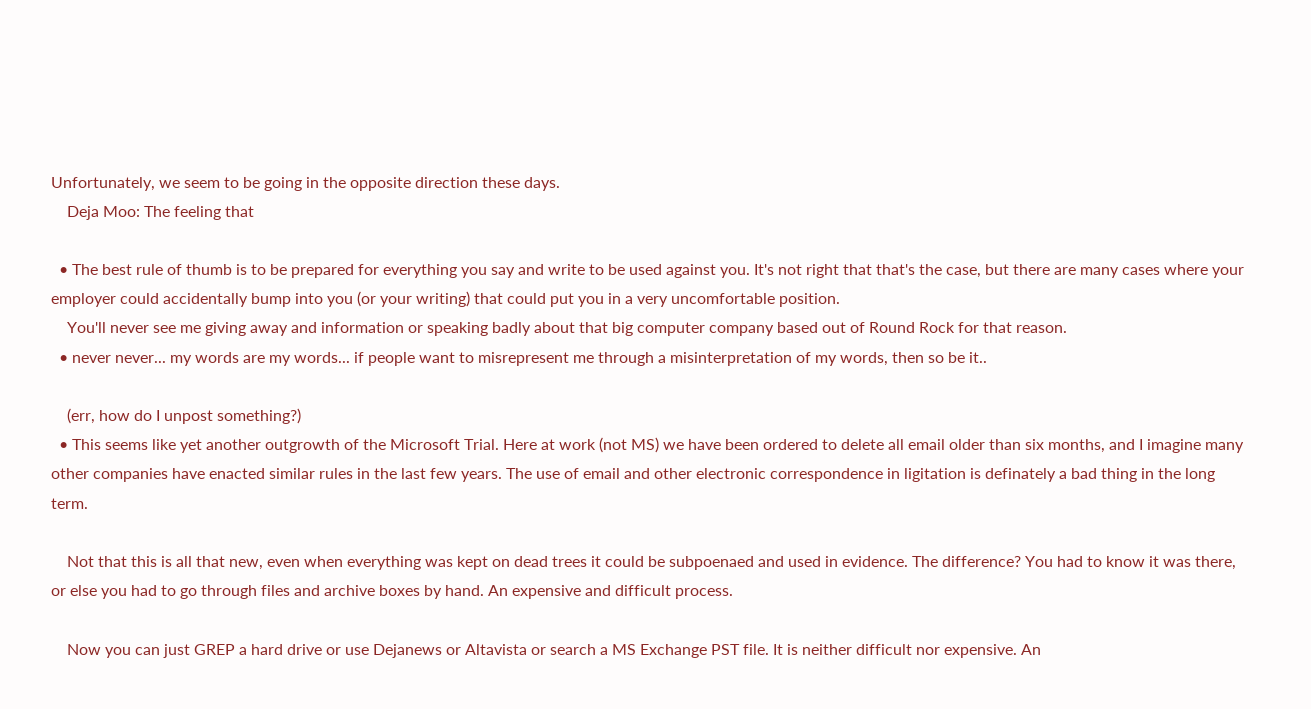Unfortunately, we seem to be going in the opposite direction these days.
    Deja Moo: The feeling that

  • The best rule of thumb is to be prepared for everything you say and write to be used against you. It's not right that that's the case, but there are many cases where your employer could accidentally bump into you (or your writing) that could put you in a very uncomfortable position.
    You'll never see me giving away and information or speaking badly about that big computer company based out of Round Rock for that reason.
  • never never... my words are my words... if people want to misrepresent me through a misinterpretation of my words, then so be it..

    (err, how do I unpost something?)
  • This seems like yet another outgrowth of the Microsoft Trial. Here at work (not MS) we have been ordered to delete all email older than six months, and I imagine many other companies have enacted similar rules in the last few years. The use of email and other electronic correspondence in ligitation is definately a bad thing in the long term.

    Not that this is all that new, even when everything was kept on dead trees it could be subpoenaed and used in evidence. The difference? You had to know it was there, or else you had to go through files and archive boxes by hand. An expensive and difficult process.

    Now you can just GREP a hard drive or use Dejanews or Altavista or search a MS Exchange PST file. It is neither difficult nor expensive. An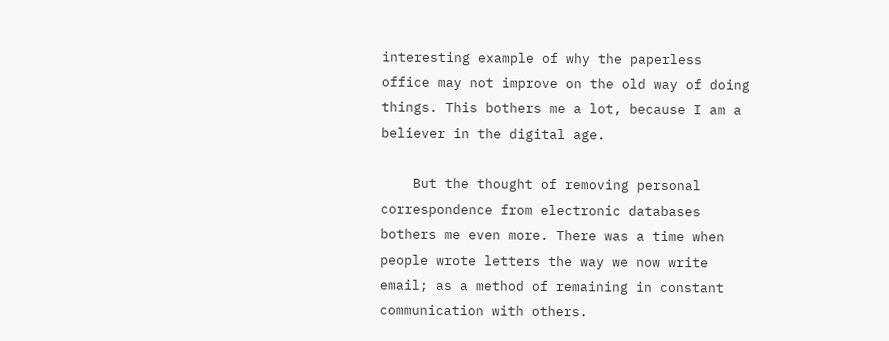interesting example of why the paperless office may not improve on the old way of doing things. This bothers me a lot, because I am a believer in the digital age.

    But the thought of removing personal correspondence from electronic databases bothers me even more. There was a time when people wrote letters the way we now write email; as a method of remaining in constant communication with others.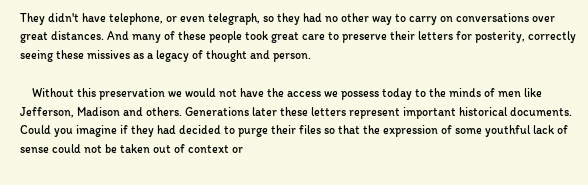They didn't have telephone, or even telegraph, so they had no other way to carry on conversations over great distances. And many of these people took great care to preserve their letters for posterity, correctly seeing these missives as a legacy of thought and person.

    Without this preservation we would not have the access we possess today to the minds of men like Jefferson, Madison and others. Generations later these letters represent important historical documents. Could you imagine if they had decided to purge their files so that the expression of some youthful lack of sense could not be taken out of context or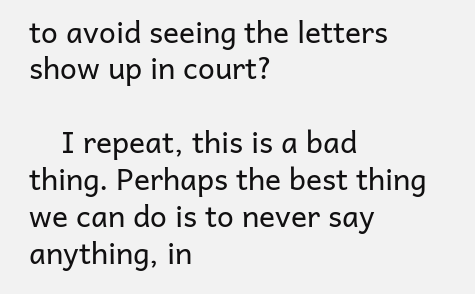to avoid seeing the letters show up in court?

    I repeat, this is a bad thing. Perhaps the best thing we can do is to never say anything, in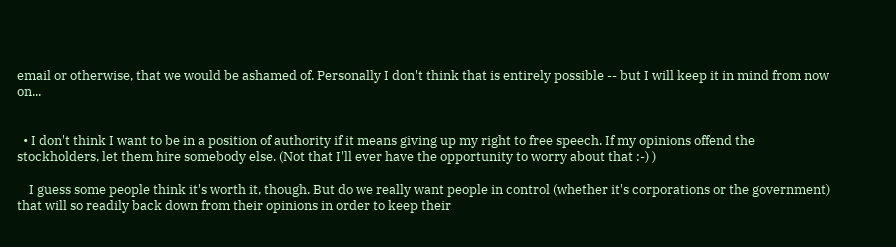email or otherwise, that we would be ashamed of. Personally I don't think that is entirely possible -- but I will keep it in mind from now on...


  • I don't think I want to be in a position of authority if it means giving up my right to free speech. If my opinions offend the stockholders, let them hire somebody else. (Not that I'll ever have the opportunity to worry about that :-) )

    I guess some people think it's worth it, though. But do we really want people in control (whether it's corporations or the government) that will so readily back down from their opinions in order to keep their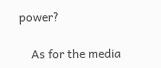power?

    As for the media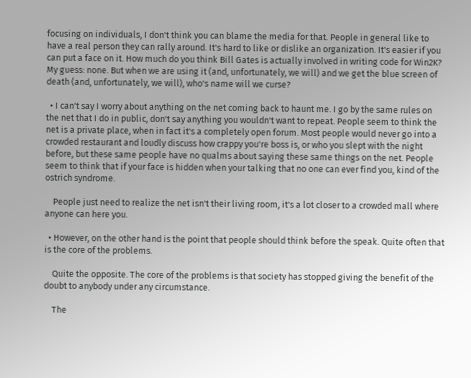focusing on individuals, I don't think you can blame the media for that. People in general like to have a real person they can rally around. It's hard to like or dislike an organization. It's easier if you can put a face on it. How much do you think Bill Gates is actually involved in writing code for Win2K? My guess: none. But when we are using it (and, unfortunately, we will) and we get the blue screen of death (and, unfortunately, we will), who's name will we curse?

  • I can't say I worry about anything on the net coming back to haunt me. I go by the same rules on the net that I do in public, don't say anything you wouldn't want to repeat. People seem to think the net is a private place, when in fact it's a completely open forum. Most people would never go into a crowded restaurant and loudly discuss how crappy you're boss is, or who you slept with the night before, but these same people have no qualms about saying these same things on the net. People seem to think that if your face is hidden when your talking that no one can ever find you, kind of the ostrich syndrome.

    People just need to realize the net isn't their living room, it's a lot closer to a crowded mall where anyone can here you.

  • However, on the other hand is the point that people should think before the speak. Quite often that is the core of the problems.

    Quite the opposite. The core of the problems is that society has stopped giving the benefit of the doubt to anybody under any circumstance.

    The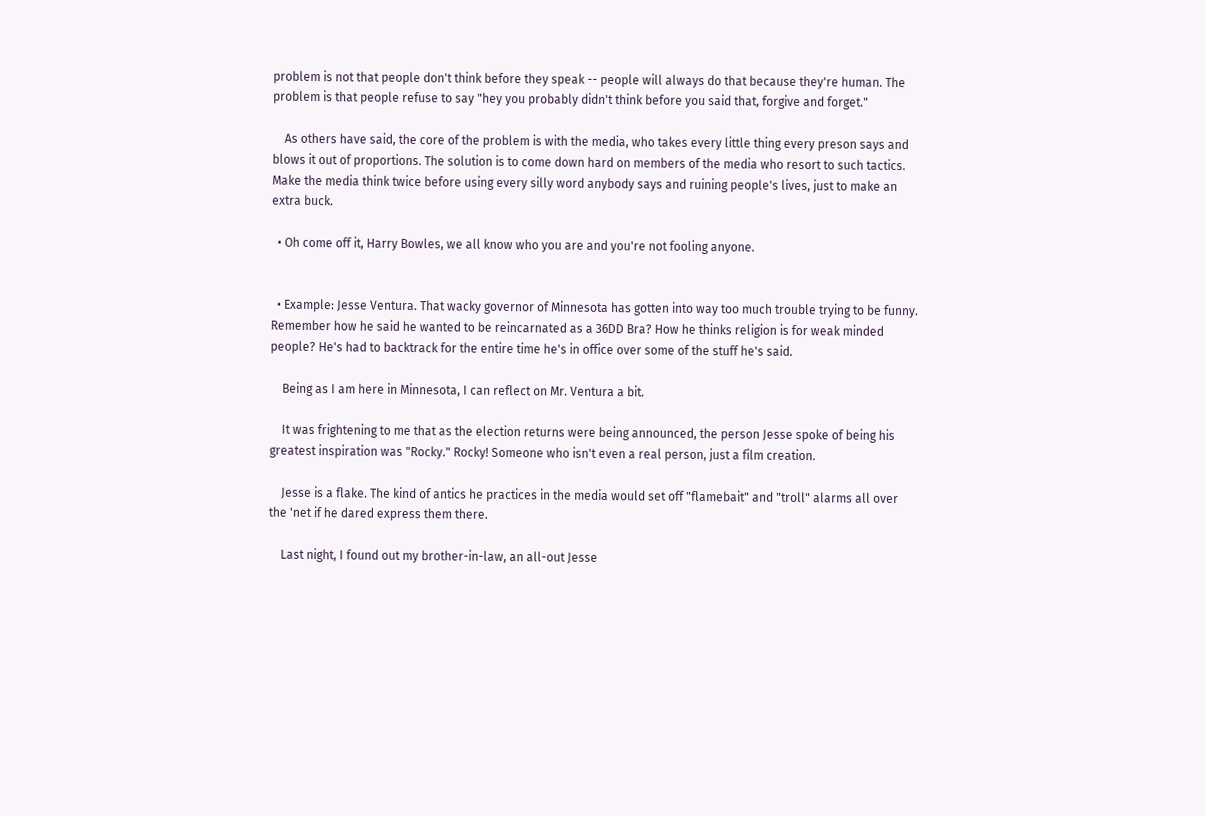problem is not that people don't think before they speak -- people will always do that because they're human. The problem is that people refuse to say "hey you probably didn't think before you said that, forgive and forget."

    As others have said, the core of the problem is with the media, who takes every little thing every preson says and blows it out of proportions. The solution is to come down hard on members of the media who resort to such tactics. Make the media think twice before using every silly word anybody says and ruining people's lives, just to make an extra buck.

  • Oh come off it, Harry Bowles, we all know who you are and you're not fooling anyone.


  • Example: Jesse Ventura. That wacky governor of Minnesota has gotten into way too much trouble trying to be funny. Remember how he said he wanted to be reincarnated as a 36DD Bra? How he thinks religion is for weak minded people? He's had to backtrack for the entire time he's in office over some of the stuff he's said.

    Being as I am here in Minnesota, I can reflect on Mr. Ventura a bit.

    It was frightening to me that as the election returns were being announced, the person Jesse spoke of being his greatest inspiration was "Rocky." Rocky! Someone who isn't even a real person, just a film creation.

    Jesse is a flake. The kind of antics he practices in the media would set off "flamebait" and "troll" alarms all over the 'net if he dared express them there.

    Last night, I found out my brother-in-law, an all-out Jesse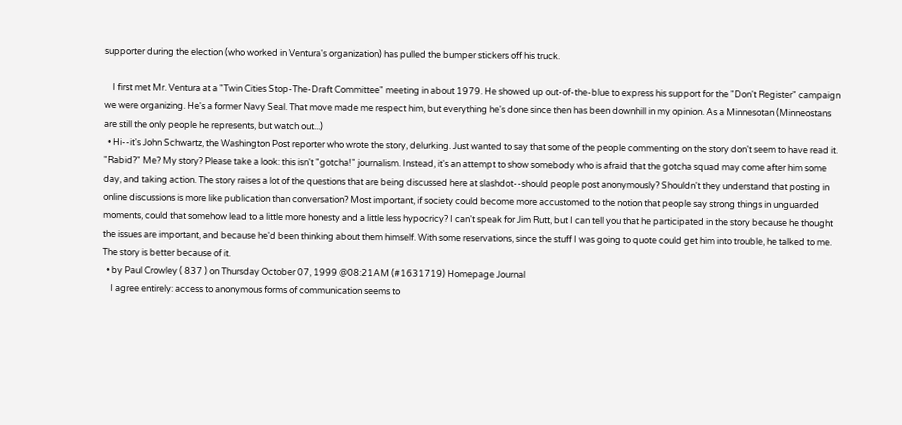supporter during the election (who worked in Ventura's organization) has pulled the bumper stickers off his truck.

    I first met Mr. Ventura at a "Twin Cities Stop-The-Draft Committee" meeting in about 1979. He showed up out-of-the-blue to express his support for the "Don't Register" campaign we were organizing. He's a former Navy Seal. That move made me respect him, but everything he's done since then has been downhill in my opinion. As a Minnesotan (Minneostans are still the only people he represents, but watch out...)
  • Hi--it's John Schwartz, the Washington Post reporter who wrote the story, delurking. Just wanted to say that some of the people commenting on the story don't seem to have read it. "Rabid?" Me? My story? Please take a look: this isn't "gotcha!" journalism. Instead, it's an attempt to show somebody who is afraid that the gotcha squad may come after him some day, and taking action. The story raises a lot of the questions that are being discussed here at slashdot--should people post anonymously? Shouldn't they understand that posting in online discussions is more like publication than conversation? Most important, if society could become more accustomed to the notion that people say strong things in unguarded moments, could that somehow lead to a little more honesty and a little less hypocricy? I can't speak for Jim Rutt, but I can tell you that he participated in the story because he thought the issues are important, and because he'd been thinking about them himself. With some reservations, since the stuff I was going to quote could get him into trouble, he talked to me. The story is better because of it.
  • by Paul Crowley ( 837 ) on Thursday October 07, 1999 @08:21AM (#1631719) Homepage Journal
    I agree entirely: access to anonymous forms of communication seems to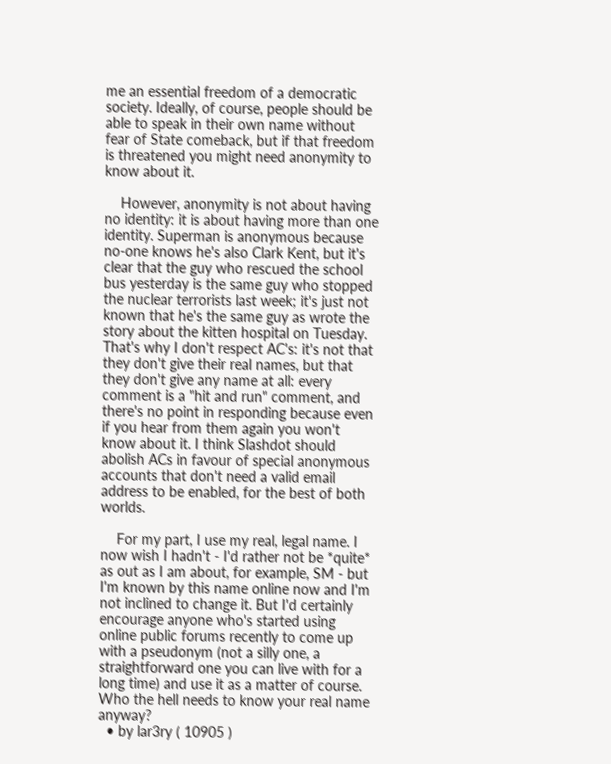me an essential freedom of a democratic society. Ideally, of course, people should be able to speak in their own name without fear of State comeback, but if that freedom is threatened you might need anonymity to know about it.

    However, anonymity is not about having no identity: it is about having more than one identity. Superman is anonymous because no-one knows he's also Clark Kent, but it's clear that the guy who rescued the school bus yesterday is the same guy who stopped the nuclear terrorists last week; it's just not known that he's the same guy as wrote the story about the kitten hospital on Tuesday. That's why I don't respect AC's: it's not that they don't give their real names, but that they don't give any name at all: every comment is a "hit and run" comment, and there's no point in responding because even if you hear from them again you won't know about it. I think Slashdot should abolish ACs in favour of special anonymous accounts that don't need a valid email address to be enabled, for the best of both worlds.

    For my part, I use my real, legal name. I now wish I hadn't - I'd rather not be *quite* as out as I am about, for example, SM - but I'm known by this name online now and I'm not inclined to change it. But I'd certainly encourage anyone who's started using online public forums recently to come up with a pseudonym (not a silly one, a straightforward one you can live with for a long time) and use it as a matter of course. Who the hell needs to know your real name anyway?
  • by lar3ry ( 10905 )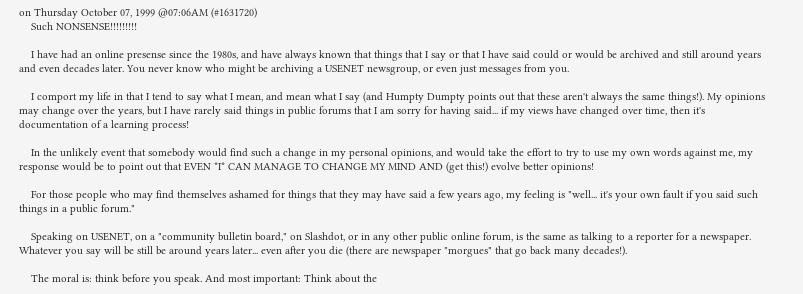on Thursday October 07, 1999 @07:06AM (#1631720)
    Such NONSENSE!!!!!!!!!

    I have had an online presense since the 1980s, and have always known that things that I say or that I have said could or would be archived and still around years and even decades later. You never know who might be archiving a USENET newsgroup, or even just messages from you.

    I comport my life in that I tend to say what I mean, and mean what I say (and Humpty Dumpty points out that these aren't always the same things!). My opinions may change over the years, but I have rarely said things in public forums that I am sorry for having said... if my views have changed over time, then it's documentation of a learning process!

    In the unlikely event that somebody would find such a change in my personal opinions, and would take the effort to try to use my own words against me, my response would be to point out that EVEN *I* CAN MANAGE TO CHANGE MY MIND AND (get this!) evolve better opinions!

    For those people who may find themselves ashamed for things that they may have said a few years ago, my feeling is "well... it's your own fault if you said such things in a public forum."

    Speaking on USENET, on a "community bulletin board," on Slashdot, or in any other public online forum, is the same as talking to a reporter for a newspaper. Whatever you say will be still be around years later... even after you die (there are newspaper "morgues" that go back many decades!).

    The moral is: think before you speak. And most important: Think about the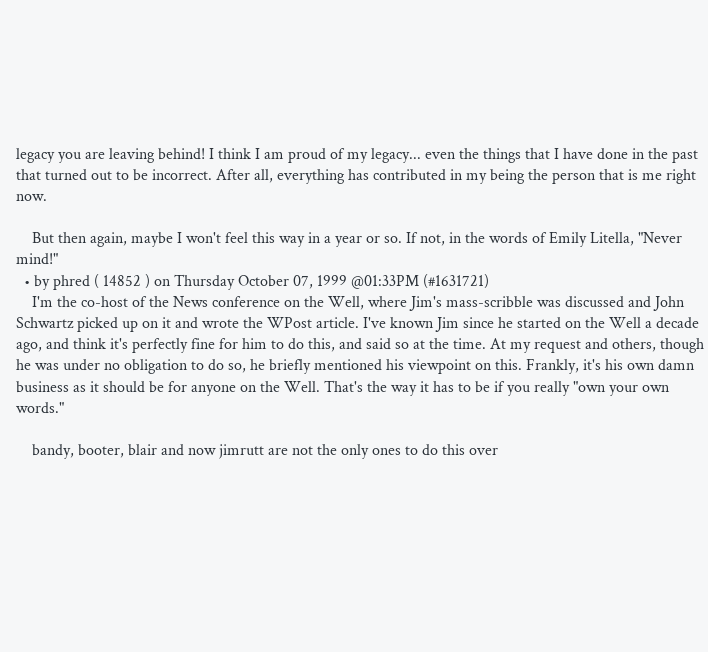legacy you are leaving behind! I think I am proud of my legacy... even the things that I have done in the past that turned out to be incorrect. After all, everything has contributed in my being the person that is me right now.

    But then again, maybe I won't feel this way in a year or so. If not, in the words of Emily Litella, "Never mind!"
  • by phred ( 14852 ) on Thursday October 07, 1999 @01:33PM (#1631721)
    I'm the co-host of the News conference on the Well, where Jim's mass-scribble was discussed and John Schwartz picked up on it and wrote the WPost article. I've known Jim since he started on the Well a decade ago, and think it's perfectly fine for him to do this, and said so at the time. At my request and others, though he was under no obligation to do so, he briefly mentioned his viewpoint on this. Frankly, it's his own damn business as it should be for anyone on the Well. That's the way it has to be if you really "own your own words."

    bandy, booter, blair and now jimrutt are not the only ones to do this over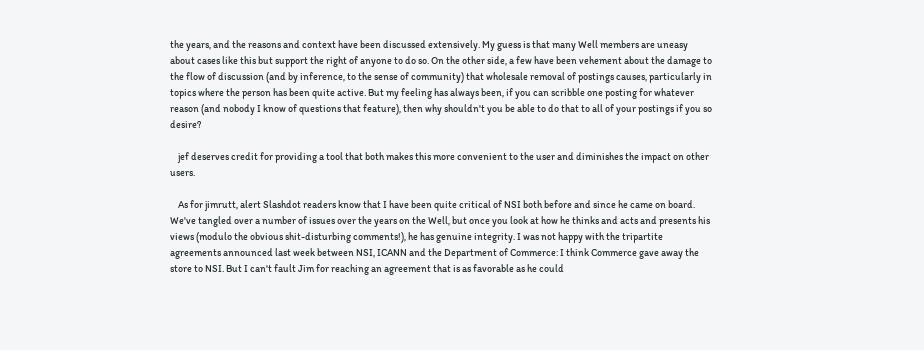the years, and the reasons and context have been discussed extensively. My guess is that many Well members are uneasy about cases like this but support the right of anyone to do so. On the other side, a few have been vehement about the damage to the flow of discussion (and by inference, to the sense of community) that wholesale removal of postings causes, particularly in topics where the person has been quite active. But my feeling has always been, if you can scribble one posting for whatever reason (and nobody I know of questions that feature), then why shouldn't you be able to do that to all of your postings if you so desire?

    jef deserves credit for providing a tool that both makes this more convenient to the user and diminishes the impact on other users.

    As for jimrutt, alert Slashdot readers know that I have been quite critical of NSI both before and since he came on board. We've tangled over a number of issues over the years on the Well, but once you look at how he thinks and acts and presents his views (modulo the obvious shit-disturbing comments!), he has genuine integrity. I was not happy with the tripartite agreements announced last week between NSI, ICANN and the Department of Commerce: I think Commerce gave away the store to NSI. But I can't fault Jim for reaching an agreement that is as favorable as he could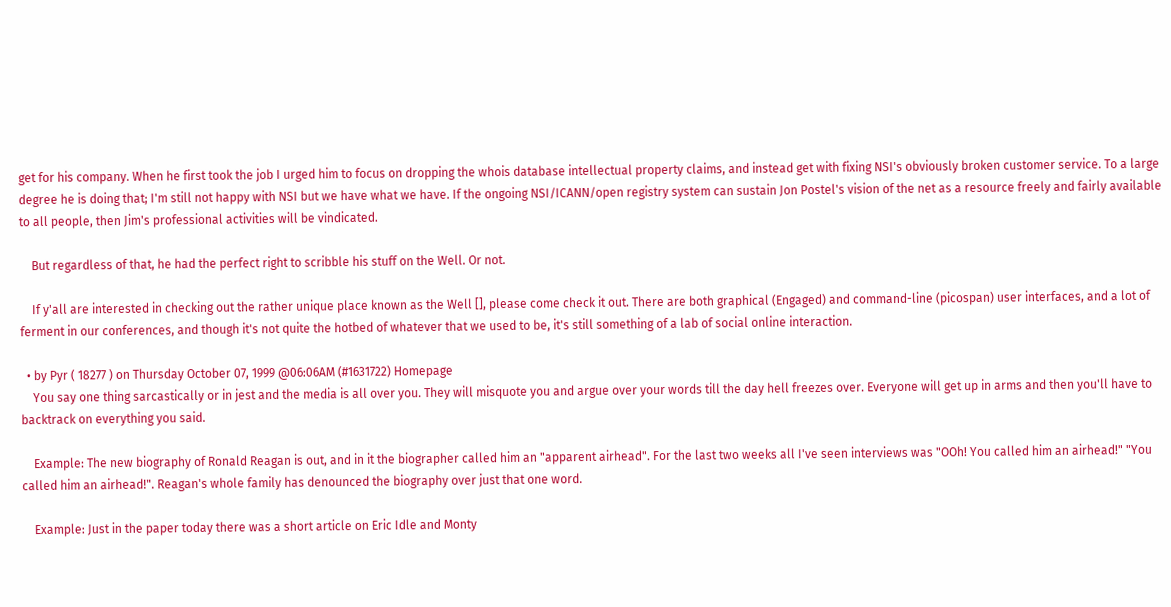get for his company. When he first took the job I urged him to focus on dropping the whois database intellectual property claims, and instead get with fixing NSI's obviously broken customer service. To a large degree he is doing that; I'm still not happy with NSI but we have what we have. If the ongoing NSI/ICANN/open registry system can sustain Jon Postel's vision of the net as a resource freely and fairly available to all people, then Jim's professional activities will be vindicated.

    But regardless of that, he had the perfect right to scribble his stuff on the Well. Or not.

    If y'all are interested in checking out the rather unique place known as the Well [], please come check it out. There are both graphical (Engaged) and command-line (picospan) user interfaces, and a lot of ferment in our conferences, and though it's not quite the hotbed of whatever that we used to be, it's still something of a lab of social online interaction.

  • by Pyr ( 18277 ) on Thursday October 07, 1999 @06:06AM (#1631722) Homepage
    You say one thing sarcastically or in jest and the media is all over you. They will misquote you and argue over your words till the day hell freezes over. Everyone will get up in arms and then you'll have to backtrack on everything you said.

    Example: The new biography of Ronald Reagan is out, and in it the biographer called him an "apparent airhead". For the last two weeks all I've seen interviews was "OOh! You called him an airhead!" "You called him an airhead!". Reagan's whole family has denounced the biography over just that one word.

    Example: Just in the paper today there was a short article on Eric Idle and Monty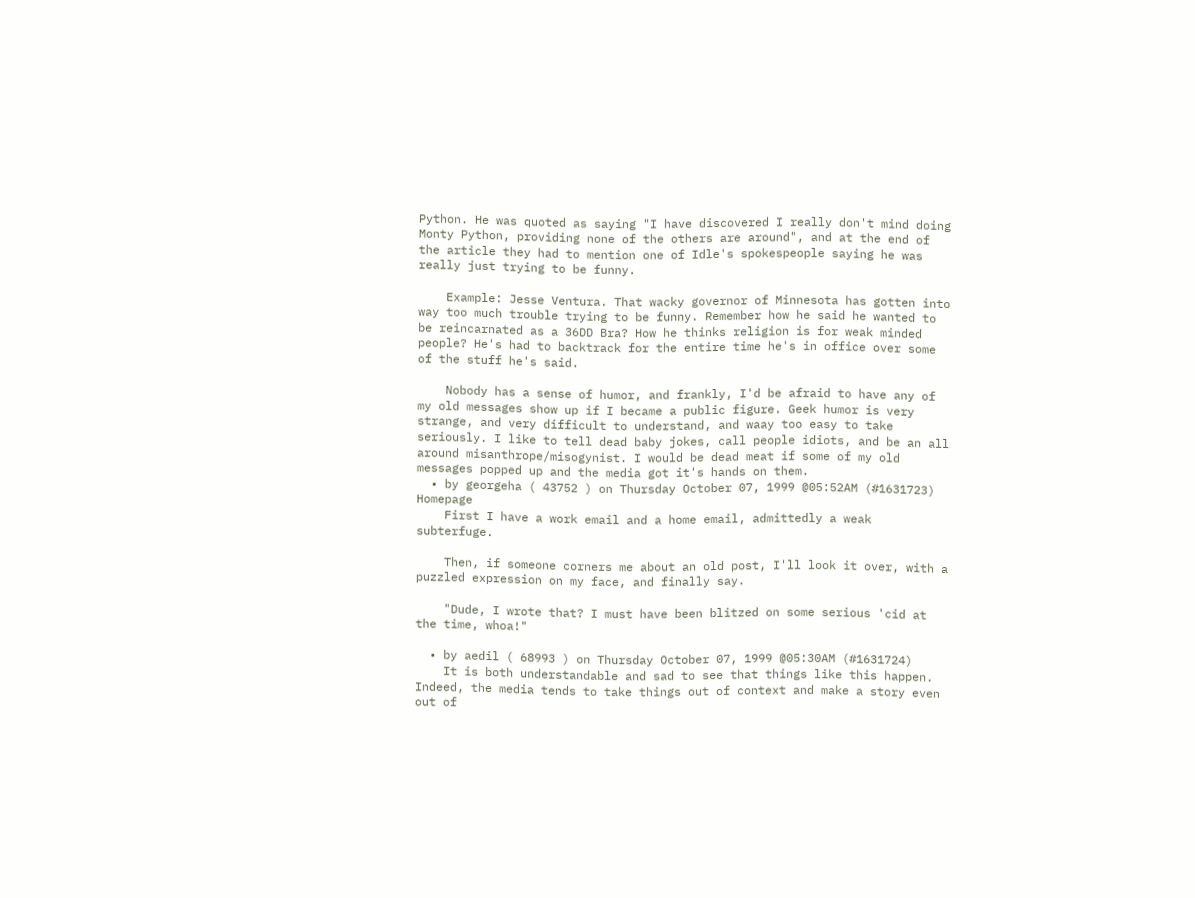Python. He was quoted as saying "I have discovered I really don't mind doing Monty Python, providing none of the others are around", and at the end of the article they had to mention one of Idle's spokespeople saying he was really just trying to be funny.

    Example: Jesse Ventura. That wacky governor of Minnesota has gotten into way too much trouble trying to be funny. Remember how he said he wanted to be reincarnated as a 36DD Bra? How he thinks religion is for weak minded people? He's had to backtrack for the entire time he's in office over some of the stuff he's said.

    Nobody has a sense of humor, and frankly, I'd be afraid to have any of my old messages show up if I became a public figure. Geek humor is very strange, and very difficult to understand, and waay too easy to take seriously. I like to tell dead baby jokes, call people idiots, and be an all around misanthrope/misogynist. I would be dead meat if some of my old messages popped up and the media got it's hands on them.
  • by georgeha ( 43752 ) on Thursday October 07, 1999 @05:52AM (#1631723) Homepage
    First I have a work email and a home email, admittedly a weak subterfuge.

    Then, if someone corners me about an old post, I'll look it over, with a puzzled expression on my face, and finally say.

    "Dude, I wrote that? I must have been blitzed on some serious 'cid at the time, whoa!"

  • by aedil ( 68993 ) on Thursday October 07, 1999 @05:30AM (#1631724)
    It is both understandable and sad to see that things like this happen. Indeed, the media tends to take things out of context and make a story even out of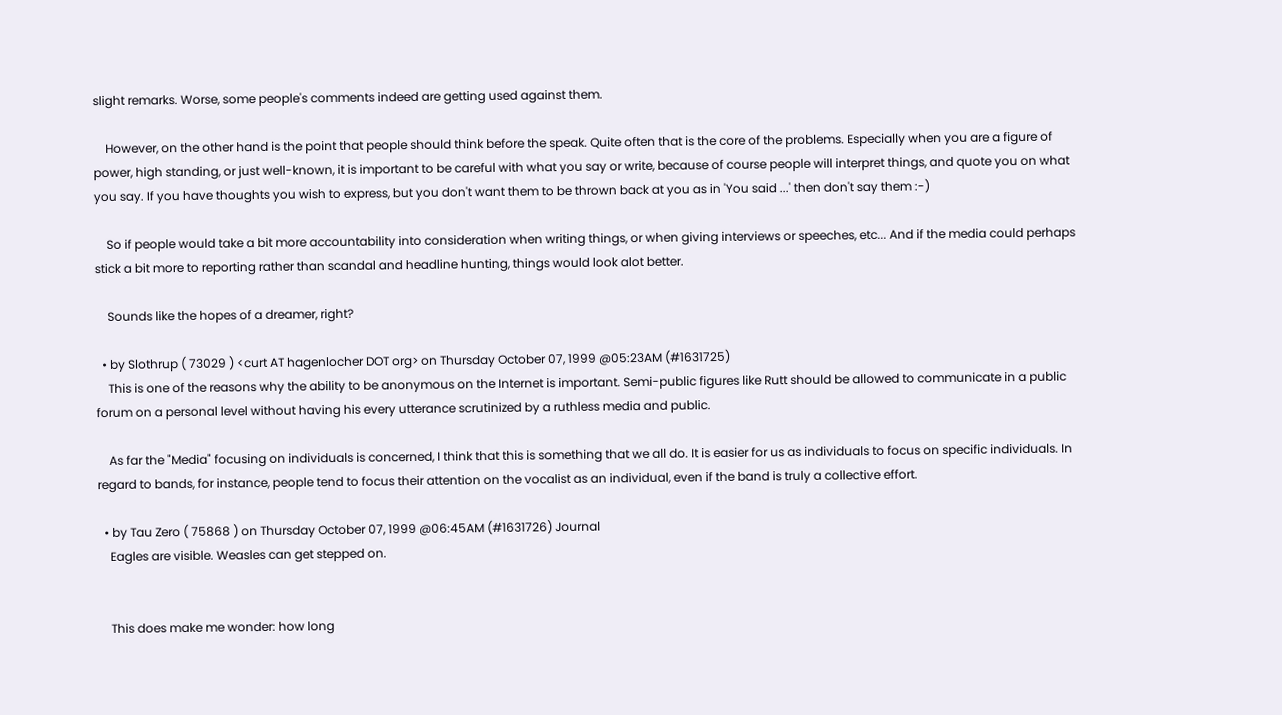slight remarks. Worse, some people's comments indeed are getting used against them.

    However, on the other hand is the point that people should think before the speak. Quite often that is the core of the problems. Especially when you are a figure of power, high standing, or just well-known, it is important to be careful with what you say or write, because of course people will interpret things, and quote you on what you say. If you have thoughts you wish to express, but you don't want them to be thrown back at you as in 'You said ...' then don't say them :-)

    So if people would take a bit more accountability into consideration when writing things, or when giving interviews or speeches, etc... And if the media could perhaps stick a bit more to reporting rather than scandal and headline hunting, things would look alot better.

    Sounds like the hopes of a dreamer, right?

  • by Slothrup ( 73029 ) <curt AT hagenlocher DOT org> on Thursday October 07, 1999 @05:23AM (#1631725)
    This is one of the reasons why the ability to be anonymous on the Internet is important. Semi-public figures like Rutt should be allowed to communicate in a public forum on a personal level without having his every utterance scrutinized by a ruthless media and public.

    As far the "Media" focusing on individuals is concerned, I think that this is something that we all do. It is easier for us as individuals to focus on specific individuals. In regard to bands, for instance, people tend to focus their attention on the vocalist as an individual, even if the band is truly a collective effort.

  • by Tau Zero ( 75868 ) on Thursday October 07, 1999 @06:45AM (#1631726) Journal
    Eagles are visible. Weasles can get stepped on.


    This does make me wonder: how long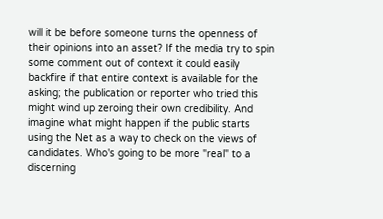will it be before someone turns the openness of their opinions into an asset? If the media try to spin some comment out of context it could easily backfire if that entire context is available for the asking; the publication or reporter who tried this might wind up zeroing their own credibility. And imagine what might happen if the public starts using the Net as a way to check on the views of candidates. Who's going to be more "real" to a discerning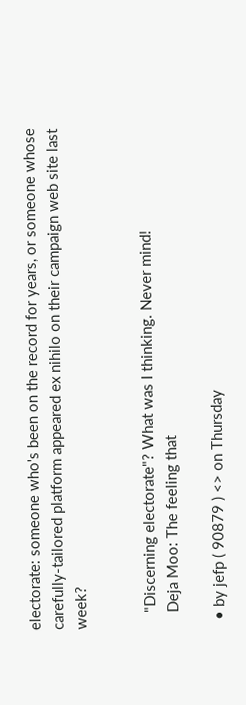electorate: someone who's been on the record for years, or someone whose carefully-tailored platform appeared ex nihilo on their campaign web site last week?


    "Discerning electorate"? What was I thinking. Never mind!
    Deja Moo: The feeling that

  • by jefp ( 90879 ) <> on Thursday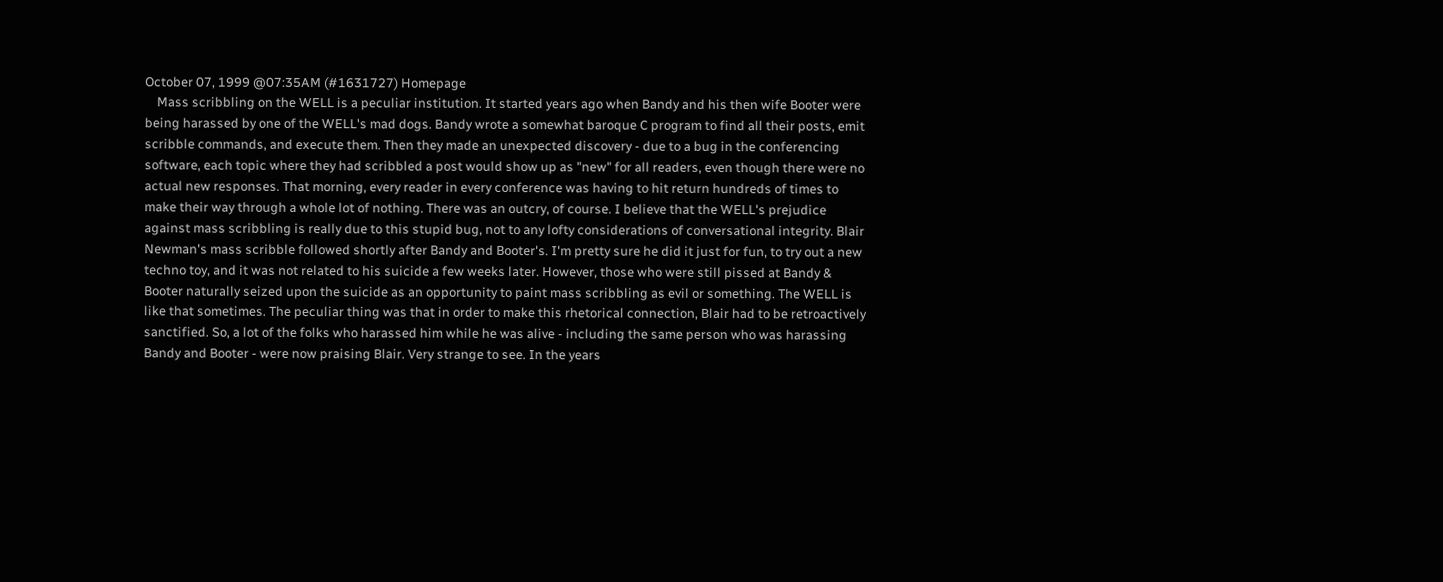October 07, 1999 @07:35AM (#1631727) Homepage
    Mass scribbling on the WELL is a peculiar institution. It started years ago when Bandy and his then wife Booter were being harassed by one of the WELL's mad dogs. Bandy wrote a somewhat baroque C program to find all their posts, emit scribble commands, and execute them. Then they made an unexpected discovery - due to a bug in the conferencing software, each topic where they had scribbled a post would show up as "new" for all readers, even though there were no actual new responses. That morning, every reader in every conference was having to hit return hundreds of times to make their way through a whole lot of nothing. There was an outcry, of course. I believe that the WELL's prejudice against mass scribbling is really due to this stupid bug, not to any lofty considerations of conversational integrity. Blair Newman's mass scribble followed shortly after Bandy and Booter's. I'm pretty sure he did it just for fun, to try out a new techno toy, and it was not related to his suicide a few weeks later. However, those who were still pissed at Bandy & Booter naturally seized upon the suicide as an opportunity to paint mass scribbling as evil or something. The WELL is like that sometimes. The peculiar thing was that in order to make this rhetorical connection, Blair had to be retroactively sanctified. So, a lot of the folks who harassed him while he was alive - including the same person who was harassing Bandy and Booter - were now praising Blair. Very strange to see. In the years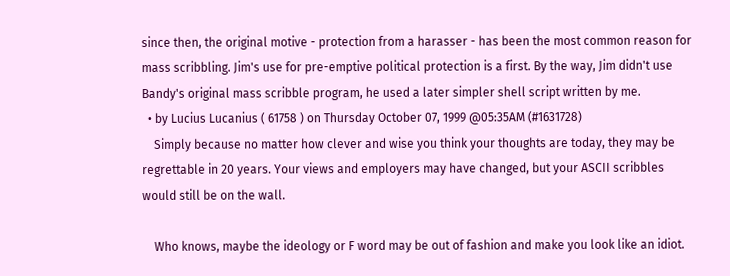since then, the original motive - protection from a harasser - has been the most common reason for mass scribbling. Jim's use for pre-emptive political protection is a first. By the way, Jim didn't use Bandy's original mass scribble program, he used a later simpler shell script written by me.
  • by Lucius Lucanius ( 61758 ) on Thursday October 07, 1999 @05:35AM (#1631728)
    Simply because no matter how clever and wise you think your thoughts are today, they may be regrettable in 20 years. Your views and employers may have changed, but your ASCII scribbles would still be on the wall.

    Who knows, maybe the ideology or F word may be out of fashion and make you look like an idiot.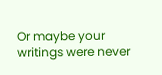Or maybe your writings were never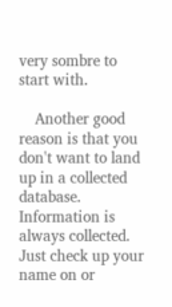very sombre to start with.

    Another good reason is that you don't want to land up in a collected database. Information is always collected. Just check up your name on or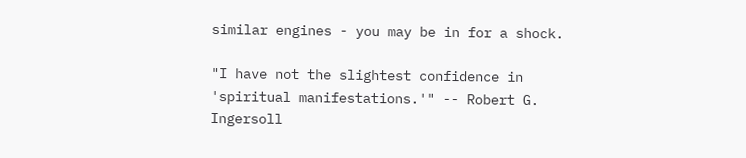similar engines - you may be in for a shock.

"I have not the slightest confidence in 'spiritual manifestations.'" -- Robert G. Ingersoll